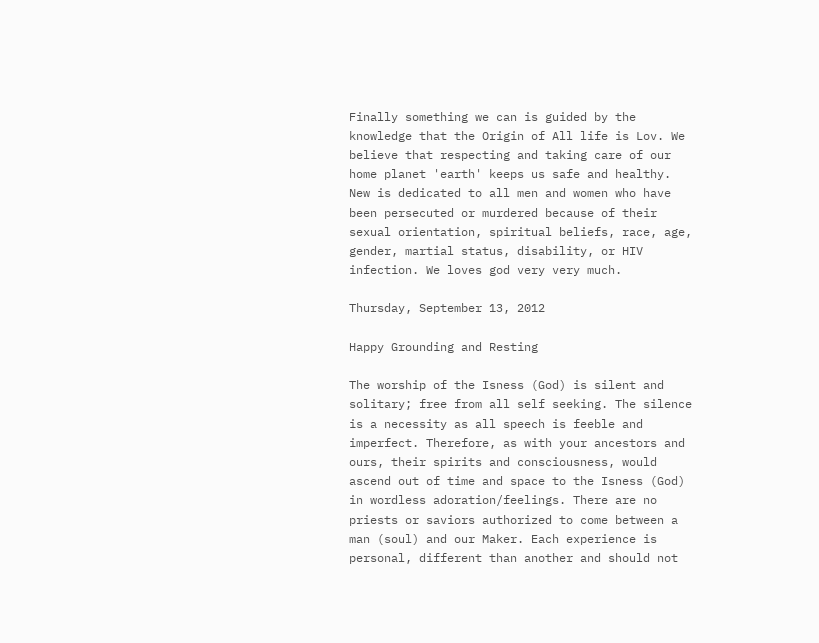Finally something we can is guided by the knowledge that the Origin of All life is Lov. We believe that respecting and taking care of our home planet 'earth' keeps us safe and healthy. New is dedicated to all men and women who have been persecuted or murdered because of their sexual orientation, spiritual beliefs, race, age, gender, martial status, disability, or HIV infection. We loves god very very much.

Thursday, September 13, 2012

Happy Grounding and Resting

The worship of the Isness (God) is silent and solitary; free from all self seeking. The silence is a necessity as all speech is feeble and imperfect. Therefore, as with your ancestors and ours, their spirits and consciousness, would ascend out of time and space to the Isness (God) in wordless adoration/feelings. There are no priests or saviors authorized to come between a man (soul) and our Maker. Each experience is personal, different than another and should not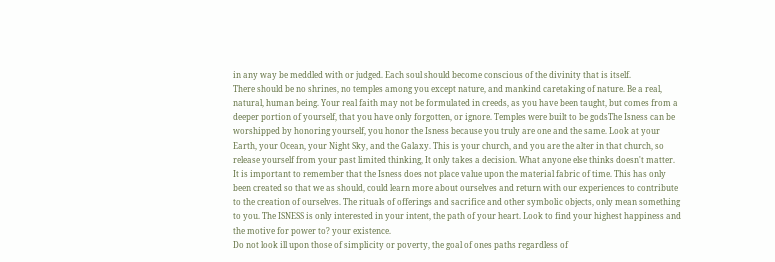in any way be meddled with or judged. Each soul should become conscious of the divinity that is itself.
There should be no shrines, no temples among you except nature, and mankind caretaking of nature. Be a real, natural, human being. Your real faith may not be formulated in creeds, as you have been taught, but comes from a deeper portion of yourself, that you have only forgotten, or ignore. Temples were built to be godsThe Isness can be worshipped by honoring yourself, you honor the Isness because you truly are one and the same. Look at your Earth, your Ocean, your Night Sky, and the Galaxy. This is your church, and you are the alter in that church, so release yourself from your past limited thinking, It only takes a decision. What anyone else thinks doesn't matter.
It is important to remember that the Isness does not place value upon the material fabric of time. This has only been created so that we as should, could learn more about ourselves and return with our experiences to contribute to the creation of ourselves. The rituals of offerings and sacrifice and other symbolic objects, only mean something to you. The ISNESS is only interested in your intent, the path of your heart. Look to find your highest happiness and the motive for power to? your existence.
Do not look ill upon those of simplicity or poverty, the goal of ones paths regardless of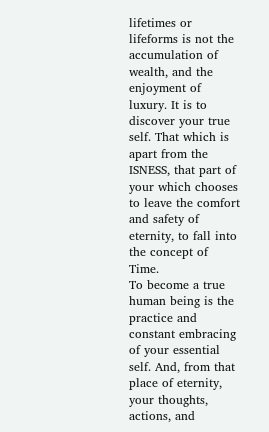lifetimes or lifeforms is not the accumulation of wealth, and the enjoyment of luxury. It is to discover your true self. That which is apart from the ISNESS, that part of your which chooses to leave the comfort and safety of eternity, to fall into the concept of Time.
To become a true human being is the practice and constant embracing of your essential self. And, from that place of eternity, your thoughts, actions, and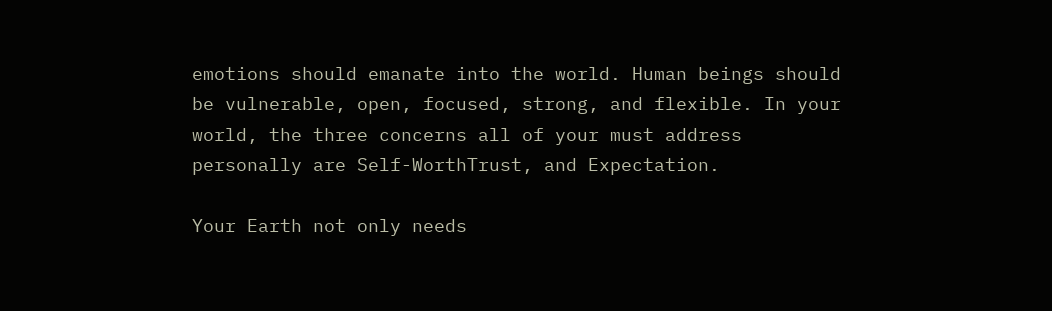emotions should emanate into the world. Human beings should be vulnerable, open, focused, strong, and flexible. In your world, the three concerns all of your must address personally are Self-WorthTrust, and Expectation.

Your Earth not only needs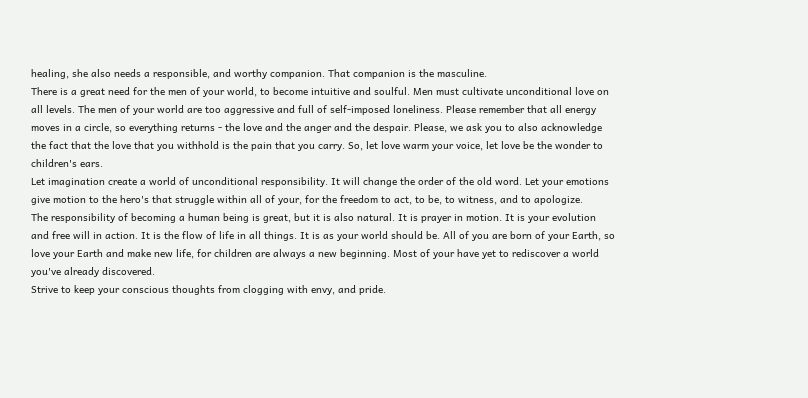healing, she also needs a responsible, and worthy companion. That companion is the masculine.
There is a great need for the men of your world, to become intuitive and soulful. Men must cultivate unconditional love on all levels. The men of your world are too aggressive and full of self-imposed loneliness. Please remember that all energy moves in a circle, so everything returns - the love and the anger and the despair. Please, we ask you to also acknowledge the fact that the love that you withhold is the pain that you carry. So, let love warm your voice, let love be the wonder to children's ears.
Let imagination create a world of unconditional responsibility. It will change the order of the old word. Let your emotions give motion to the hero's that struggle within all of your, for the freedom to act, to be, to witness, and to apologize.
The responsibility of becoming a human being is great, but it is also natural. It is prayer in motion. It is your evolution and free will in action. It is the flow of life in all things. It is as your world should be. All of you are born of your Earth, so love your Earth and make new life, for children are always a new beginning. Most of your have yet to rediscover a world you've already discovered.
Strive to keep your conscious thoughts from clogging with envy, and pride.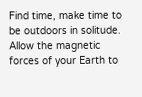Find time, make time to be outdoors in solitude. Allow the magnetic forces of your Earth to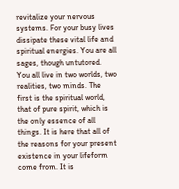revitalize your nervous systems. For your busy lives dissipate these vital life and spiritual energies. You are all sages, though untutored.
You all live in two worlds, two realities, two minds. The first is the spiritual world, that of pure spirit, which is the only essence of all things. It is here that all of the reasons for your present existence in your lifeform come from. It is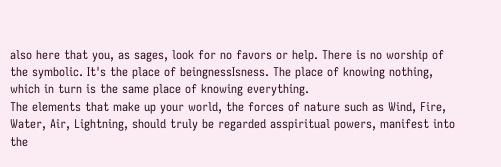also here that you, as sages, look for no favors or help. There is no worship of the symbolic. It's the place of beingnessIsness. The place of knowing nothing, which in turn is the same place of knowing everything.
The elements that make up your world, the forces of nature such as Wind, Fire, Water, Air, Lightning, should truly be regarded asspiritual powers, manifest into the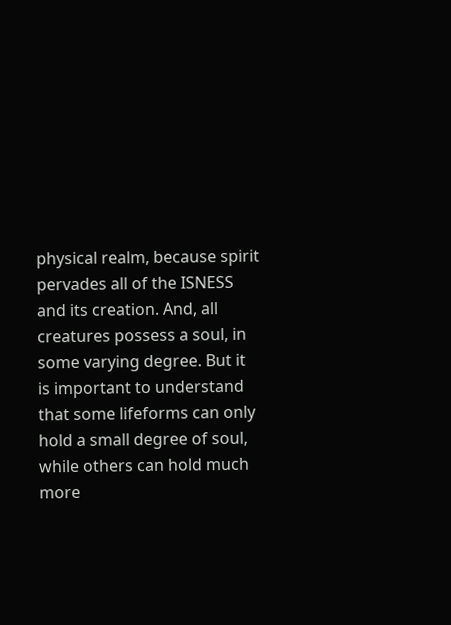physical realm, because spirit pervades all of the ISNESS and its creation. And, all creatures possess a soul, in some varying degree. But it is important to understand that some lifeforms can only hold a small degree of soul, while others can hold much more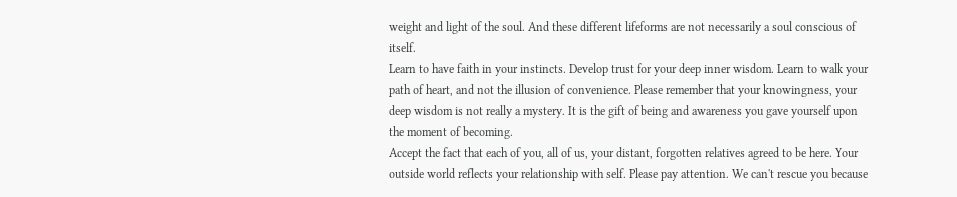weight and light of the soul. And these different lifeforms are not necessarily a soul conscious of itself.
Learn to have faith in your instincts. Develop trust for your deep inner wisdom. Learn to walk your path of heart, and not the illusion of convenience. Please remember that your knowingness, your deep wisdom is not really a mystery. It is the gift of being and awareness you gave yourself upon the moment of becoming.
Accept the fact that each of you, all of us, your distant, forgotten relatives agreed to be here. Your outside world reflects your relationship with self. Please pay attention. We can't rescue you because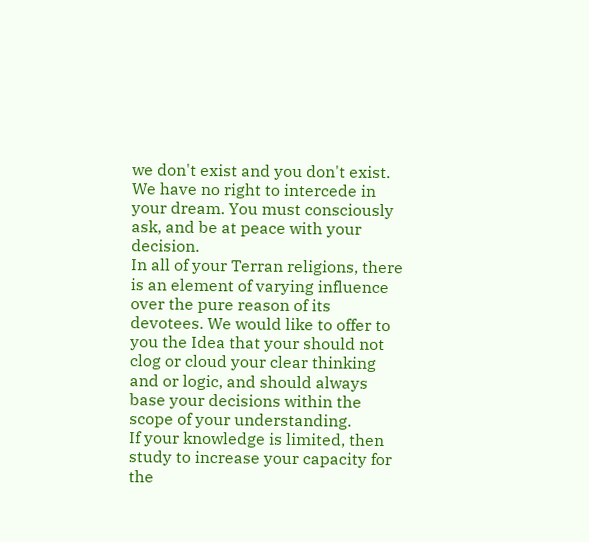we don't exist and you don't exist. We have no right to intercede in your dream. You must consciously ask, and be at peace with your decision.
In all of your Terran religions, there is an element of varying influence over the pure reason of its devotees. We would like to offer to you the Idea that your should not clog or cloud your clear thinking and or logic, and should always base your decisions within the scope of your understanding.
If your knowledge is limited, then study to increase your capacity for the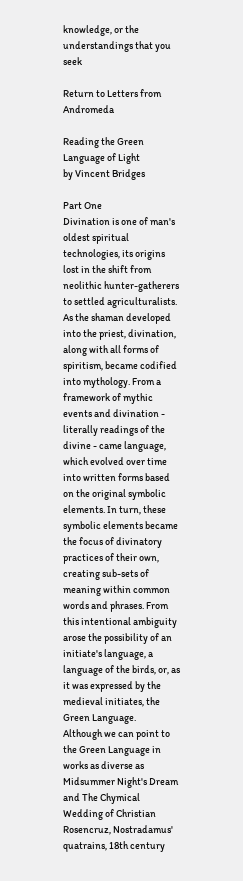knowledge, or the understandings that you seek

Return to Letters from Andromeda

Reading the Green Language of Light
by Vincent Bridges

Part One
Divination is one of man's oldest spiritual technologies, its origins lost in the shift from neolithic hunter-gatherers to settled agriculturalists. As the shaman developed into the priest, divination, along with all forms of spiritism, became codified into mythology. From a framework of mythic events and divination - literally readings of the divine - came language, which evolved over time into written forms based on the original symbolic elements. In turn, these symbolic elements became the focus of divinatory practices of their own, creating sub-sets of meaning within common words and phrases. From this intentional ambiguity arose the possibility of an initiate's language, a language of the birds, or, as it was expressed by the medieval initiates, the Green Language.
Although we can point to the Green Language in works as diverse as Midsummer Night's Dream and The Chymical Wedding of Christian Rosencruz, Nostradamus' quatrains, 18th century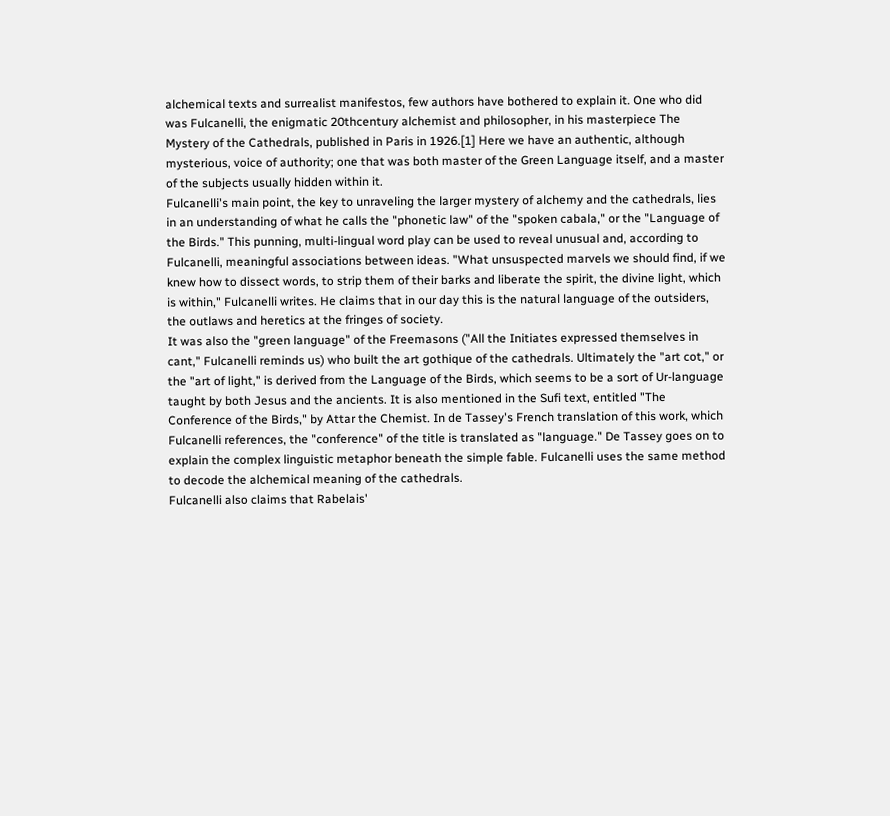alchemical texts and surrealist manifestos, few authors have bothered to explain it. One who did was Fulcanelli, the enigmatic 20thcentury alchemist and philosopher, in his masterpiece The Mystery of the Cathedrals, published in Paris in 1926.[1] Here we have an authentic, although mysterious, voice of authority; one that was both master of the Green Language itself, and a master of the subjects usually hidden within it.
Fulcanelli's main point, the key to unraveling the larger mystery of alchemy and the cathedrals, lies in an understanding of what he calls the "phonetic law" of the "spoken cabala," or the "Language of the Birds." This punning, multi-lingual word play can be used to reveal unusual and, according to Fulcanelli, meaningful associations between ideas. "What unsuspected marvels we should find, if we knew how to dissect words, to strip them of their barks and liberate the spirit, the divine light, which is within," Fulcanelli writes. He claims that in our day this is the natural language of the outsiders, the outlaws and heretics at the fringes of society.
It was also the "green language" of the Freemasons ("All the Initiates expressed themselves in cant," Fulcanelli reminds us) who built the art gothique of the cathedrals. Ultimately the "art cot," or the "art of light," is derived from the Language of the Birds, which seems to be a sort of Ur-language taught by both Jesus and the ancients. It is also mentioned in the Sufi text, entitled "The Conference of the Birds," by Attar the Chemist. In de Tassey's French translation of this work, which Fulcanelli references, the "conference" of the title is translated as "language." De Tassey goes on to explain the complex linguistic metaphor beneath the simple fable. Fulcanelli uses the same method to decode the alchemical meaning of the cathedrals.
Fulcanelli also claims that Rabelais'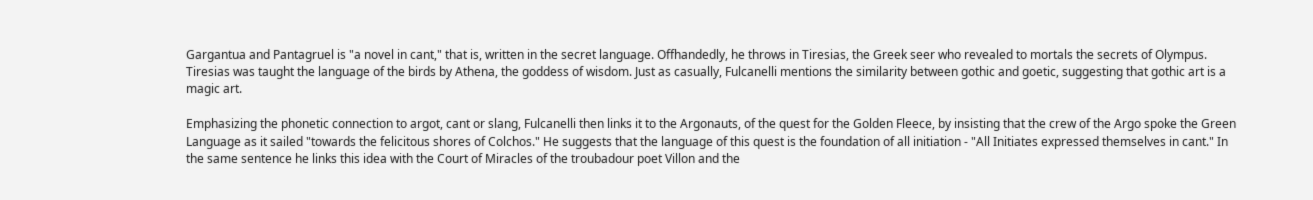Gargantua and Pantagruel is "a novel in cant," that is, written in the secret language. Offhandedly, he throws in Tiresias, the Greek seer who revealed to mortals the secrets of Olympus. Tiresias was taught the language of the birds by Athena, the goddess of wisdom. Just as casually, Fulcanelli mentions the similarity between gothic and goetic, suggesting that gothic art is a magic art.

Emphasizing the phonetic connection to argot, cant or slang, Fulcanelli then links it to the Argonauts, of the quest for the Golden Fleece, by insisting that the crew of the Argo spoke the Green Language as it sailed "towards the felicitous shores of Colchos." He suggests that the language of this quest is the foundation of all initiation - "All Initiates expressed themselves in cant." In the same sentence he links this idea with the Court of Miracles of the troubadour poet Villon and the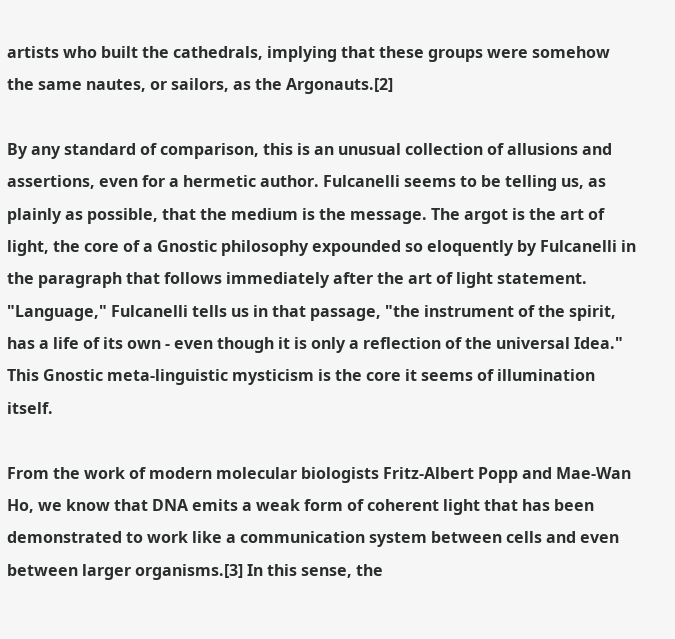artists who built the cathedrals, implying that these groups were somehow the same nautes, or sailors, as the Argonauts.[2]

By any standard of comparison, this is an unusual collection of allusions and assertions, even for a hermetic author. Fulcanelli seems to be telling us, as plainly as possible, that the medium is the message. The argot is the art of light, the core of a Gnostic philosophy expounded so eloquently by Fulcanelli in the paragraph that follows immediately after the art of light statement. "Language," Fulcanelli tells us in that passage, "the instrument of the spirit, has a life of its own - even though it is only a reflection of the universal Idea." This Gnostic meta-linguistic mysticism is the core it seems of illumination itself.

From the work of modern molecular biologists Fritz-Albert Popp and Mae-Wan Ho, we know that DNA emits a weak form of coherent light that has been demonstrated to work like a communication system between cells and even between larger organisms.[3] In this sense, the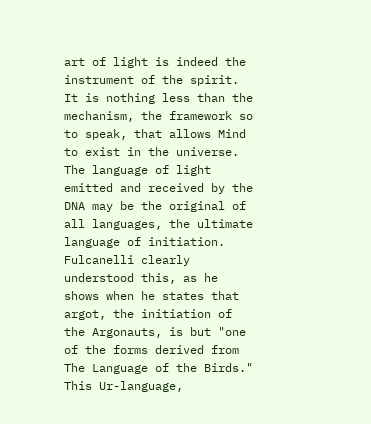art of light is indeed the instrument of the spirit. It is nothing less than the mechanism, the framework so to speak, that allows Mind to exist in the universe. The language of light emitted and received by the DNA may be the original of all languages, the ultimate language of initiation.
Fulcanelli clearly understood this, as he shows when he states that argot, the initiation of the Argonauts, is but "one of the forms derived from The Language of the Birds." This Ur-language,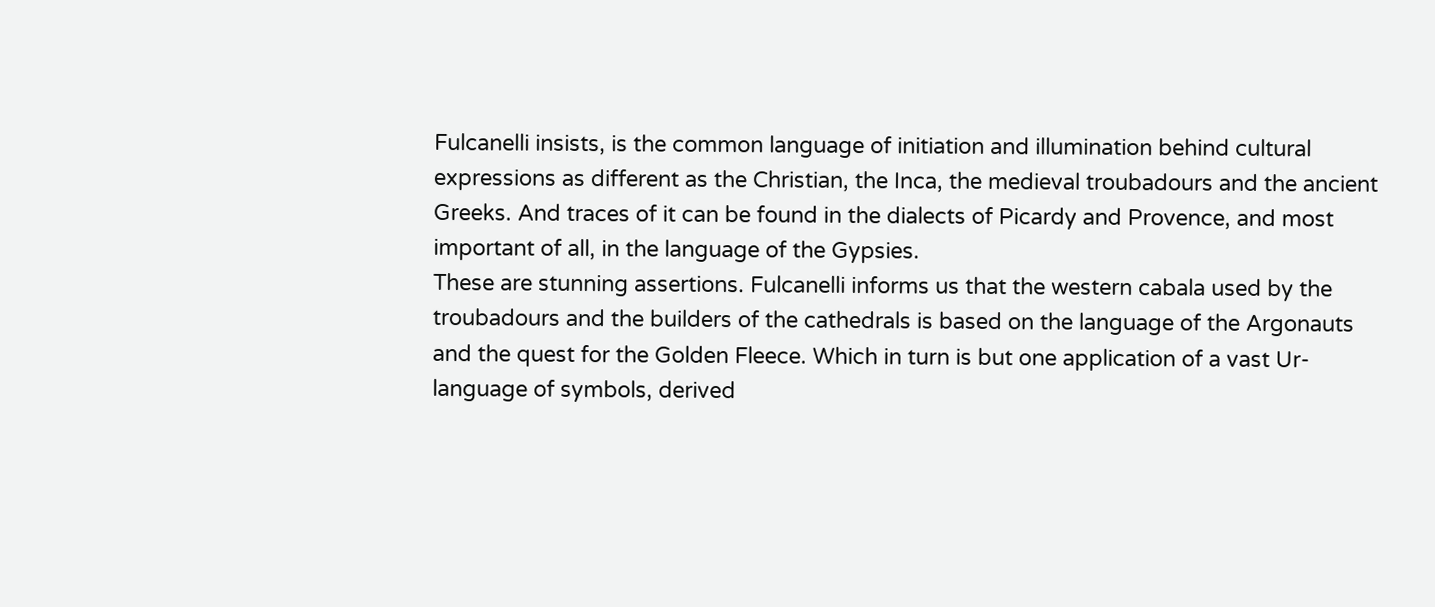Fulcanelli insists, is the common language of initiation and illumination behind cultural expressions as different as the Christian, the Inca, the medieval troubadours and the ancient Greeks. And traces of it can be found in the dialects of Picardy and Provence, and most important of all, in the language of the Gypsies.
These are stunning assertions. Fulcanelli informs us that the western cabala used by the troubadours and the builders of the cathedrals is based on the language of the Argonauts and the quest for the Golden Fleece. Which in turn is but one application of a vast Ur-language of symbols, derived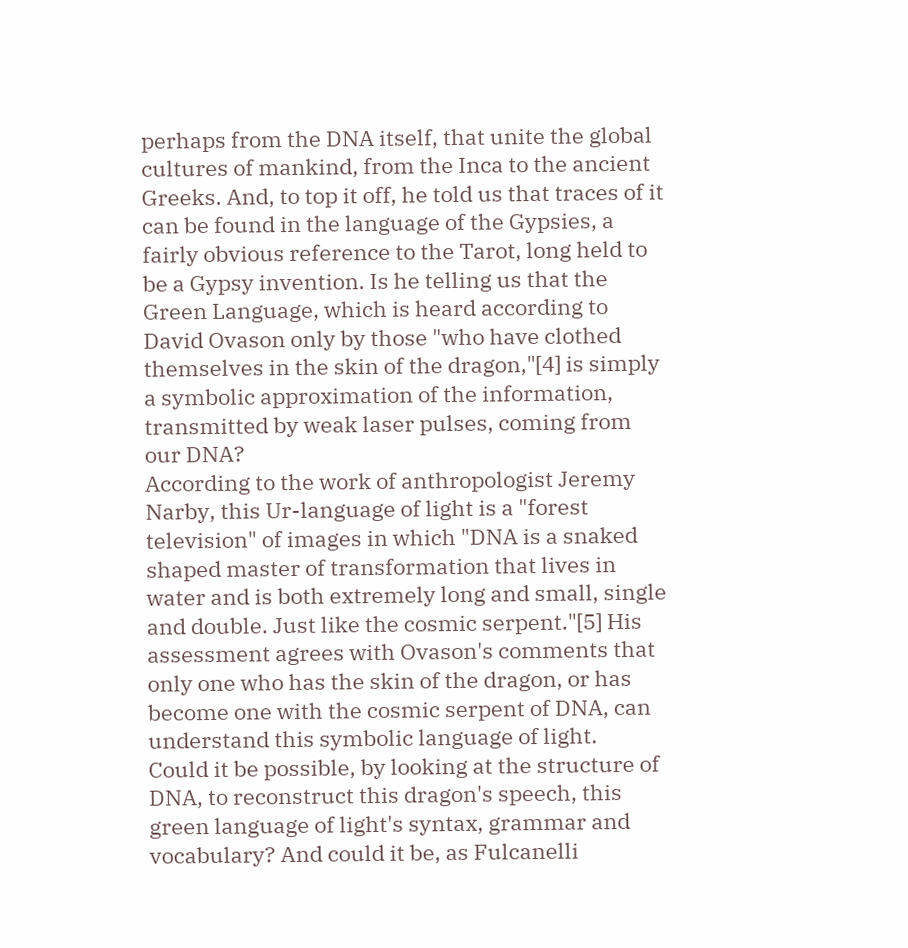perhaps from the DNA itself, that unite the global cultures of mankind, from the Inca to the ancient Greeks. And, to top it off, he told us that traces of it can be found in the language of the Gypsies, a fairly obvious reference to the Tarot, long held to be a Gypsy invention. Is he telling us that the Green Language, which is heard according to David Ovason only by those "who have clothed themselves in the skin of the dragon,"[4] is simply a symbolic approximation of the information, transmitted by weak laser pulses, coming from our DNA?
According to the work of anthropologist Jeremy Narby, this Ur-language of light is a "forest television" of images in which "DNA is a snaked shaped master of transformation that lives in water and is both extremely long and small, single and double. Just like the cosmic serpent."[5] His assessment agrees with Ovason's comments that only one who has the skin of the dragon, or has become one with the cosmic serpent of DNA, can understand this symbolic language of light.
Could it be possible, by looking at the structure of DNA, to reconstruct this dragon's speech, this green language of light's syntax, grammar and vocabulary? And could it be, as Fulcanelli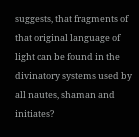suggests, that fragments of that original language of light can be found in the divinatory systems used by all nautes, shaman and initiates?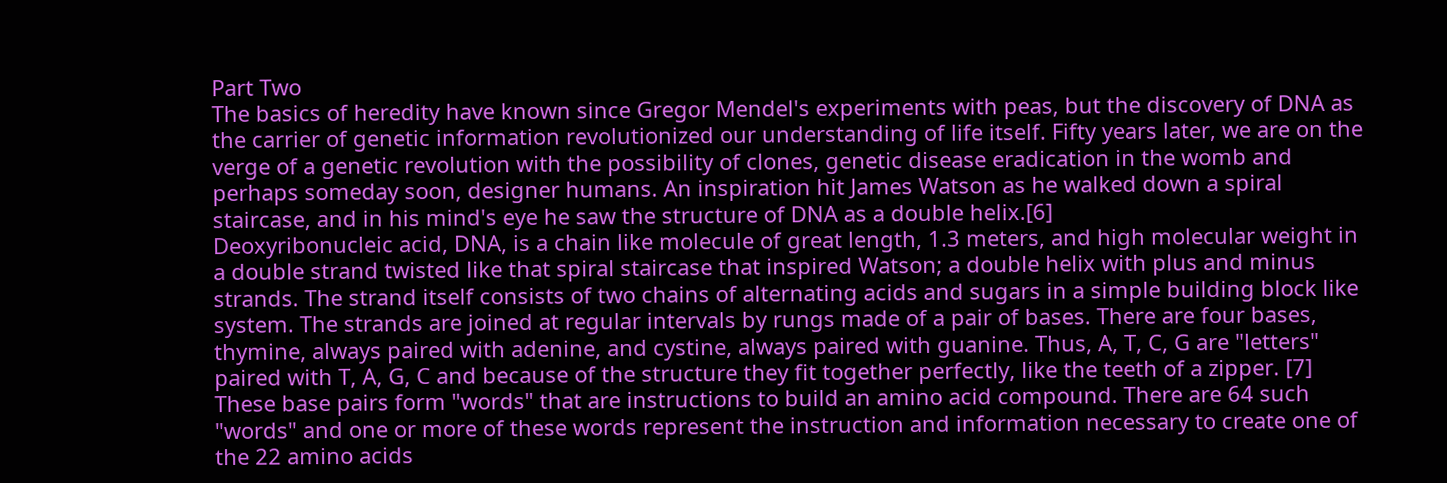Part Two
The basics of heredity have known since Gregor Mendel's experiments with peas, but the discovery of DNA as the carrier of genetic information revolutionized our understanding of life itself. Fifty years later, we are on the verge of a genetic revolution with the possibility of clones, genetic disease eradication in the womb and perhaps someday soon, designer humans. An inspiration hit James Watson as he walked down a spiral staircase, and in his mind's eye he saw the structure of DNA as a double helix.[6]
Deoxyribonucleic acid, DNA, is a chain like molecule of great length, 1.3 meters, and high molecular weight in a double strand twisted like that spiral staircase that inspired Watson; a double helix with plus and minus strands. The strand itself consists of two chains of alternating acids and sugars in a simple building block like system. The strands are joined at regular intervals by rungs made of a pair of bases. There are four bases, thymine, always paired with adenine, and cystine, always paired with guanine. Thus, A, T, C, G are "letters" paired with T, A, G, C and because of the structure they fit together perfectly, like the teeth of a zipper. [7]
These base pairs form "words" that are instructions to build an amino acid compound. There are 64 such "words" and one or more of these words represent the instruction and information necessary to create one of the 22 amino acids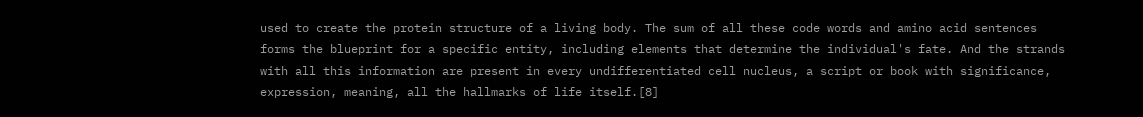used to create the protein structure of a living body. The sum of all these code words and amino acid sentences forms the blueprint for a specific entity, including elements that determine the individual's fate. And the strands with all this information are present in every undifferentiated cell nucleus, a script or book with significance, expression, meaning, all the hallmarks of life itself.[8]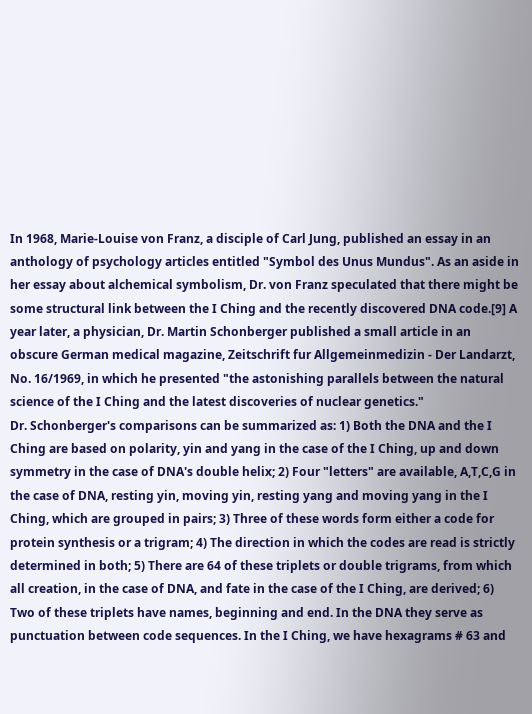In 1968, Marie-Louise von Franz, a disciple of Carl Jung, published an essay in an anthology of psychology articles entitled "Symbol des Unus Mundus". As an aside in her essay about alchemical symbolism, Dr. von Franz speculated that there might be some structural link between the I Ching and the recently discovered DNA code.[9] A year later, a physician, Dr. Martin Schonberger published a small article in an obscure German medical magazine, Zeitschrift fur Allgemeinmedizin - Der Landarzt, No. 16/1969, in which he presented "the astonishing parallels between the natural science of the I Ching and the latest discoveries of nuclear genetics."
Dr. Schonberger's comparisons can be summarized as: 1) Both the DNA and the I Ching are based on polarity, yin and yang in the case of the I Ching, up and down symmetry in the case of DNA's double helix; 2) Four "letters" are available, A,T,C,G in the case of DNA, resting yin, moving yin, resting yang and moving yang in the I Ching, which are grouped in pairs; 3) Three of these words form either a code for protein synthesis or a trigram; 4) The direction in which the codes are read is strictly determined in both; 5) There are 64 of these triplets or double trigrams, from which all creation, in the case of DNA, and fate in the case of the I Ching, are derived; 6) Two of these triplets have names, beginning and end. In the DNA they serve as punctuation between code sequences. In the I Ching, we have hexagrams # 63 and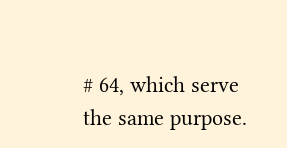# 64, which serve the same purpose.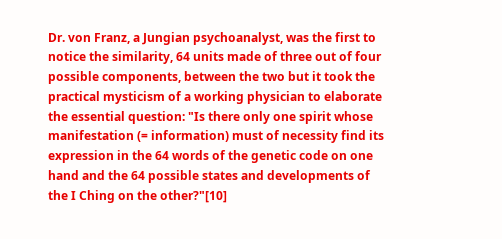Dr. von Franz, a Jungian psychoanalyst, was the first to notice the similarity, 64 units made of three out of four possible components, between the two but it took the practical mysticism of a working physician to elaborate the essential question: "Is there only one spirit whose manifestation (= information) must of necessity find its expression in the 64 words of the genetic code on one hand and the 64 possible states and developments of the I Ching on the other?"[10]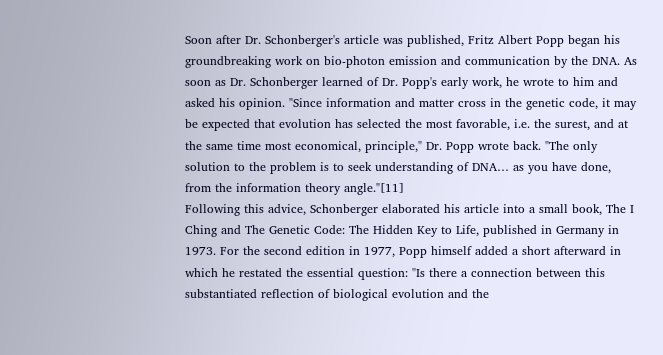Soon after Dr. Schonberger's article was published, Fritz Albert Popp began his groundbreaking work on bio-photon emission and communication by the DNA. As soon as Dr. Schonberger learned of Dr. Popp's early work, he wrote to him and asked his opinion. "Since information and matter cross in the genetic code, it may be expected that evolution has selected the most favorable, i.e. the surest, and at the same time most economical, principle," Dr. Popp wrote back. "The only solution to the problem is to seek understanding of DNA… as you have done, from the information theory angle."[11]
Following this advice, Schonberger elaborated his article into a small book, The I Ching and The Genetic Code: The Hidden Key to Life, published in Germany in 1973. For the second edition in 1977, Popp himself added a short afterward in which he restated the essential question: "Is there a connection between this substantiated reflection of biological evolution and the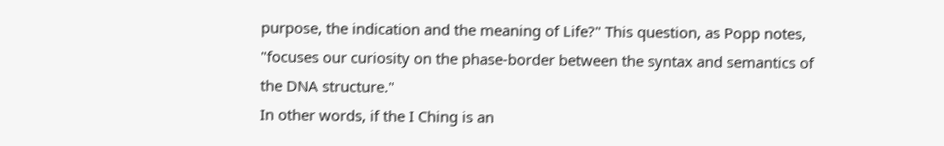purpose, the indication and the meaning of Life?" This question, as Popp notes, "focuses our curiosity on the phase-border between the syntax and semantics of the DNA structure."
In other words, if the I Ching is an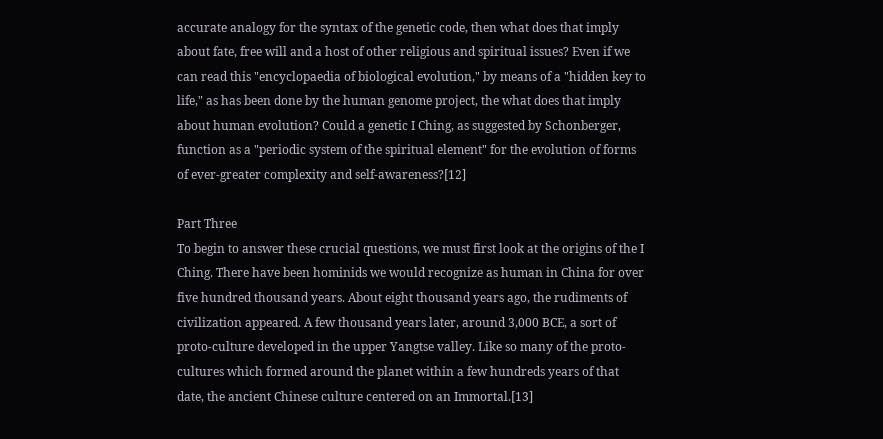accurate analogy for the syntax of the genetic code, then what does that imply about fate, free will and a host of other religious and spiritual issues? Even if we can read this "encyclopaedia of biological evolution," by means of a "hidden key to life," as has been done by the human genome project, the what does that imply about human evolution? Could a genetic I Ching, as suggested by Schonberger, function as a "periodic system of the spiritual element" for the evolution of forms of ever-greater complexity and self-awareness?[12]

Part Three
To begin to answer these crucial questions, we must first look at the origins of the I Ching. There have been hominids we would recognize as human in China for over five hundred thousand years. About eight thousand years ago, the rudiments of civilization appeared. A few thousand years later, around 3,000 BCE, a sort of proto-culture developed in the upper Yangtse valley. Like so many of the proto-cultures which formed around the planet within a few hundreds years of that date, the ancient Chinese culture centered on an Immortal.[13]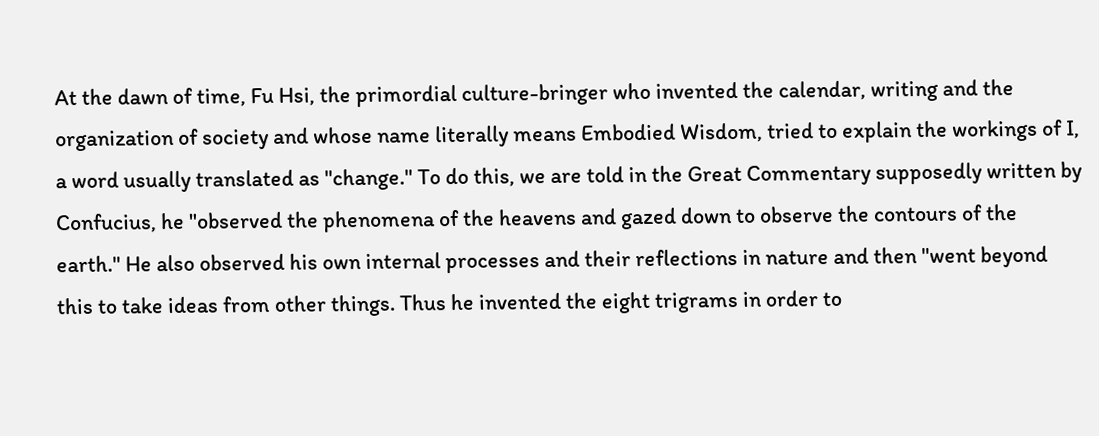At the dawn of time, Fu Hsi, the primordial culture-bringer who invented the calendar, writing and the organization of society and whose name literally means Embodied Wisdom, tried to explain the workings of I, a word usually translated as "change." To do this, we are told in the Great Commentary supposedly written by Confucius, he "observed the phenomena of the heavens and gazed down to observe the contours of the earth." He also observed his own internal processes and their reflections in nature and then "went beyond this to take ideas from other things. Thus he invented the eight trigrams in order to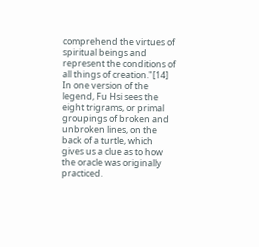comprehend the virtues of spiritual beings and represent the conditions of all things of creation."[14]
In one version of the legend, Fu Hsi sees the eight trigrams, or primal groupings of broken and unbroken lines, on the back of a turtle, which gives us a clue as to how the oracle was originally practiced.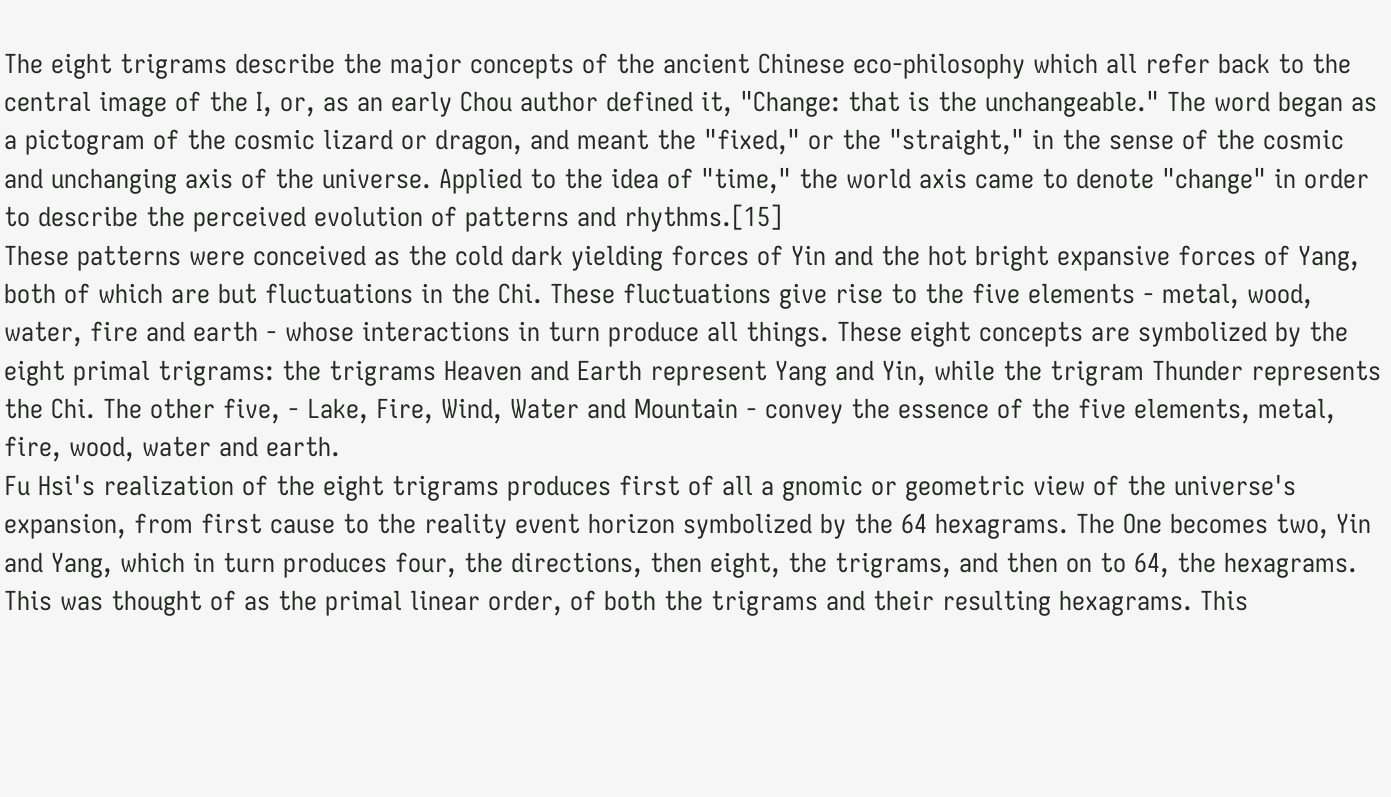The eight trigrams describe the major concepts of the ancient Chinese eco-philosophy which all refer back to the central image of the I, or, as an early Chou author defined it, "Change: that is the unchangeable." The word began as a pictogram of the cosmic lizard or dragon, and meant the "fixed," or the "straight," in the sense of the cosmic and unchanging axis of the universe. Applied to the idea of "time," the world axis came to denote "change" in order to describe the perceived evolution of patterns and rhythms.[15]
These patterns were conceived as the cold dark yielding forces of Yin and the hot bright expansive forces of Yang, both of which are but fluctuations in the Chi. These fluctuations give rise to the five elements - metal, wood, water, fire and earth - whose interactions in turn produce all things. These eight concepts are symbolized by the eight primal trigrams: the trigrams Heaven and Earth represent Yang and Yin, while the trigram Thunder represents the Chi. The other five, - Lake, Fire, Wind, Water and Mountain - convey the essence of the five elements, metal, fire, wood, water and earth.
Fu Hsi's realization of the eight trigrams produces first of all a gnomic or geometric view of the universe's expansion, from first cause to the reality event horizon symbolized by the 64 hexagrams. The One becomes two, Yin and Yang, which in turn produces four, the directions, then eight, the trigrams, and then on to 64, the hexagrams. This was thought of as the primal linear order, of both the trigrams and their resulting hexagrams. This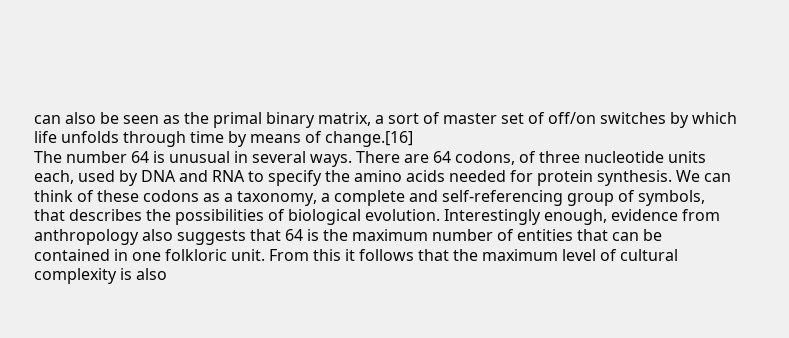can also be seen as the primal binary matrix, a sort of master set of off/on switches by which life unfolds through time by means of change.[16]
The number 64 is unusual in several ways. There are 64 codons, of three nucleotide units each, used by DNA and RNA to specify the amino acids needed for protein synthesis. We can think of these codons as a taxonomy, a complete and self-referencing group of symbols, that describes the possibilities of biological evolution. Interestingly enough, evidence from anthropology also suggests that 64 is the maximum number of entities that can be contained in one folkloric unit. From this it follows that the maximum level of cultural complexity is also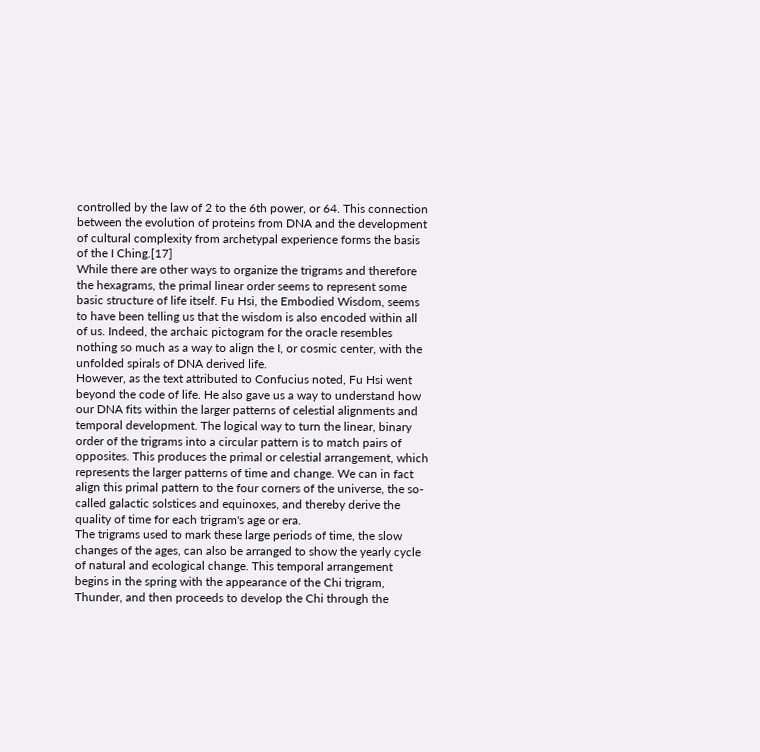controlled by the law of 2 to the 6th power, or 64. This connection between the evolution of proteins from DNA and the development of cultural complexity from archetypal experience forms the basis of the I Ching.[17]
While there are other ways to organize the trigrams and therefore the hexagrams, the primal linear order seems to represent some basic structure of life itself. Fu Hsi, the Embodied Wisdom, seems to have been telling us that the wisdom is also encoded within all of us. Indeed, the archaic pictogram for the oracle resembles nothing so much as a way to align the I, or cosmic center, with the unfolded spirals of DNA derived life.
However, as the text attributed to Confucius noted, Fu Hsi went beyond the code of life. He also gave us a way to understand how our DNA fits within the larger patterns of celestial alignments and temporal development. The logical way to turn the linear, binary order of the trigrams into a circular pattern is to match pairs of opposites. This produces the primal or celestial arrangement, which represents the larger patterns of time and change. We can in fact align this primal pattern to the four corners of the universe, the so-called galactic solstices and equinoxes, and thereby derive the quality of time for each trigram's age or era.
The trigrams used to mark these large periods of time, the slow changes of the ages, can also be arranged to show the yearly cycle of natural and ecological change. This temporal arrangement begins in the spring with the appearance of the Chi trigram, Thunder, and then proceeds to develop the Chi through the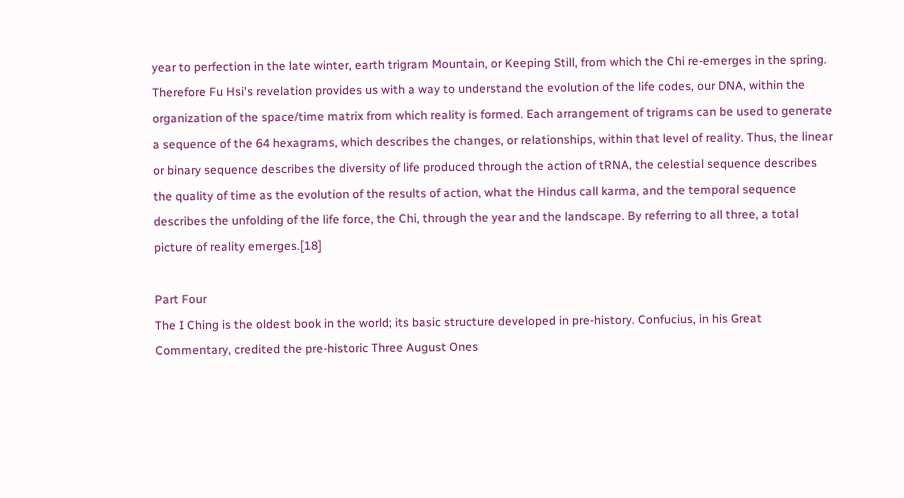year to perfection in the late winter, earth trigram Mountain, or Keeping Still, from which the Chi re-emerges in the spring.
Therefore Fu Hsi's revelation provides us with a way to understand the evolution of the life codes, our DNA, within the organization of the space/time matrix from which reality is formed. Each arrangement of trigrams can be used to generate a sequence of the 64 hexagrams, which describes the changes, or relationships, within that level of reality. Thus, the linear or binary sequence describes the diversity of life produced through the action of tRNA, the celestial sequence describes the quality of time as the evolution of the results of action, what the Hindus call karma, and the temporal sequence describes the unfolding of the life force, the Chi, through the year and the landscape. By referring to all three, a total picture of reality emerges.[18]

Part Four
The I Ching is the oldest book in the world; its basic structure developed in pre-history. Confucius, in his Great Commentary, credited the pre-historic Three August Ones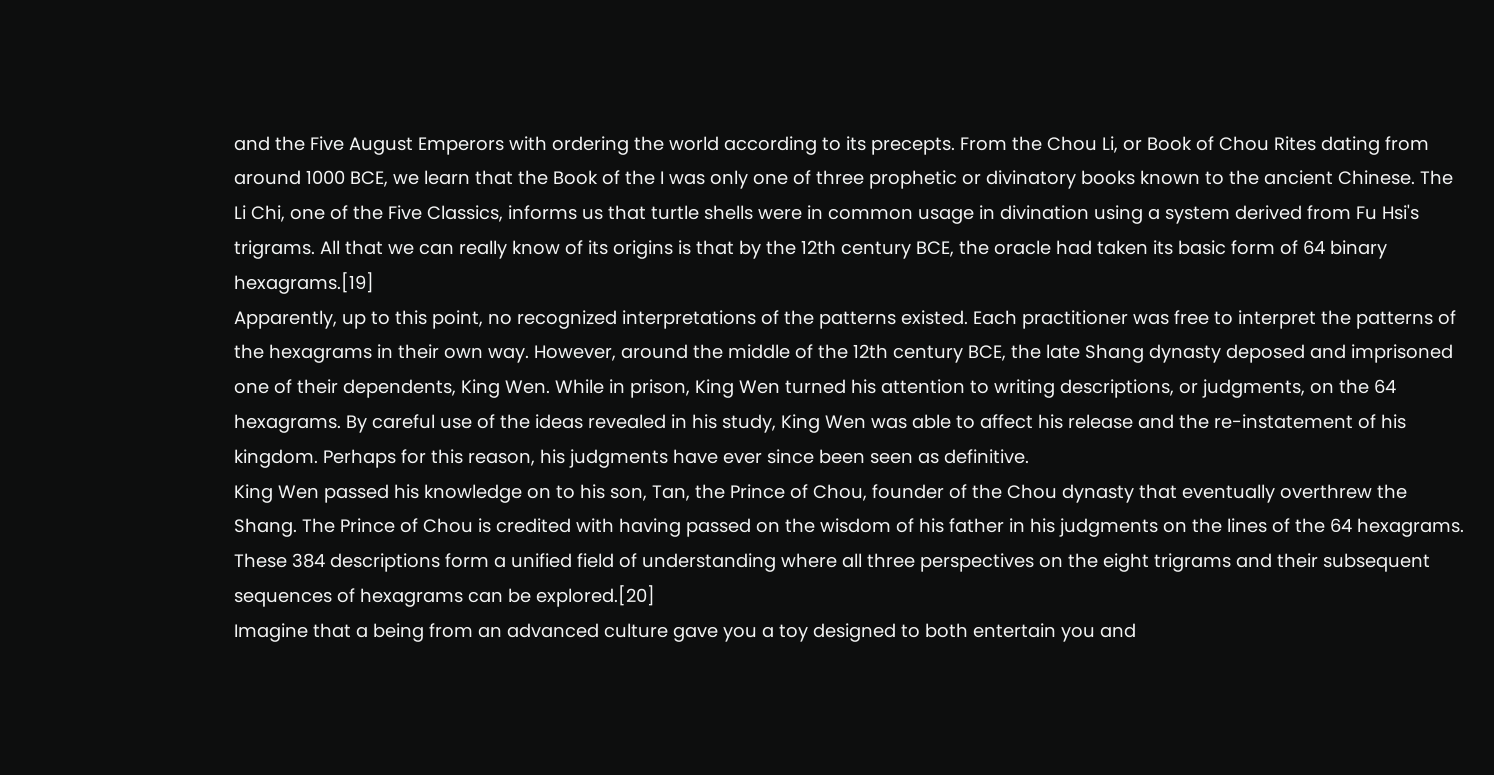and the Five August Emperors with ordering the world according to its precepts. From the Chou Li, or Book of Chou Rites dating from around 1000 BCE, we learn that the Book of the I was only one of three prophetic or divinatory books known to the ancient Chinese. The Li Chi, one of the Five Classics, informs us that turtle shells were in common usage in divination using a system derived from Fu Hsi's trigrams. All that we can really know of its origins is that by the 12th century BCE, the oracle had taken its basic form of 64 binary hexagrams.[19]
Apparently, up to this point, no recognized interpretations of the patterns existed. Each practitioner was free to interpret the patterns of the hexagrams in their own way. However, around the middle of the 12th century BCE, the late Shang dynasty deposed and imprisoned one of their dependents, King Wen. While in prison, King Wen turned his attention to writing descriptions, or judgments, on the 64 hexagrams. By careful use of the ideas revealed in his study, King Wen was able to affect his release and the re-instatement of his kingdom. Perhaps for this reason, his judgments have ever since been seen as definitive.
King Wen passed his knowledge on to his son, Tan, the Prince of Chou, founder of the Chou dynasty that eventually overthrew the Shang. The Prince of Chou is credited with having passed on the wisdom of his father in his judgments on the lines of the 64 hexagrams. These 384 descriptions form a unified field of understanding where all three perspectives on the eight trigrams and their subsequent sequences of hexagrams can be explored.[20]
Imagine that a being from an advanced culture gave you a toy designed to both entertain you and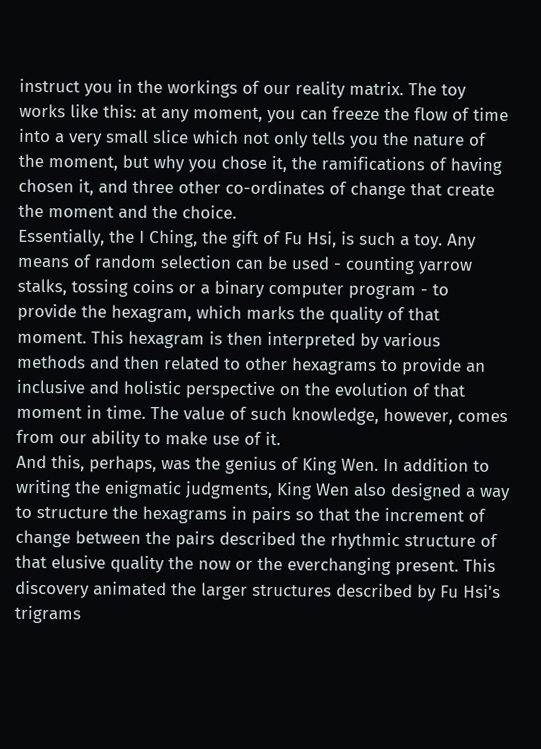instruct you in the workings of our reality matrix. The toy works like this: at any moment, you can freeze the flow of time into a very small slice which not only tells you the nature of the moment, but why you chose it, the ramifications of having chosen it, and three other co-ordinates of change that create the moment and the choice.
Essentially, the I Ching, the gift of Fu Hsi, is such a toy. Any means of random selection can be used - counting yarrow stalks, tossing coins or a binary computer program - to provide the hexagram, which marks the quality of that moment. This hexagram is then interpreted by various methods and then related to other hexagrams to provide an inclusive and holistic perspective on the evolution of that moment in time. The value of such knowledge, however, comes from our ability to make use of it.
And this, perhaps, was the genius of King Wen. In addition to writing the enigmatic judgments, King Wen also designed a way to structure the hexagrams in pairs so that the increment of change between the pairs described the rhythmic structure of that elusive quality the now or the everchanging present. This discovery animated the larger structures described by Fu Hsi's trigrams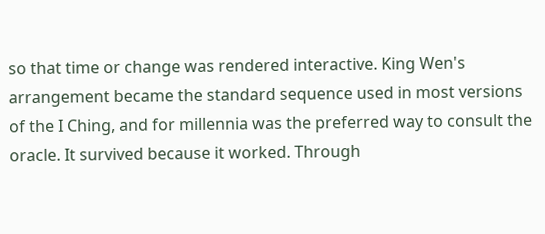so that time or change was rendered interactive. King Wen's arrangement became the standard sequence used in most versions of the I Ching, and for millennia was the preferred way to consult the oracle. It survived because it worked. Through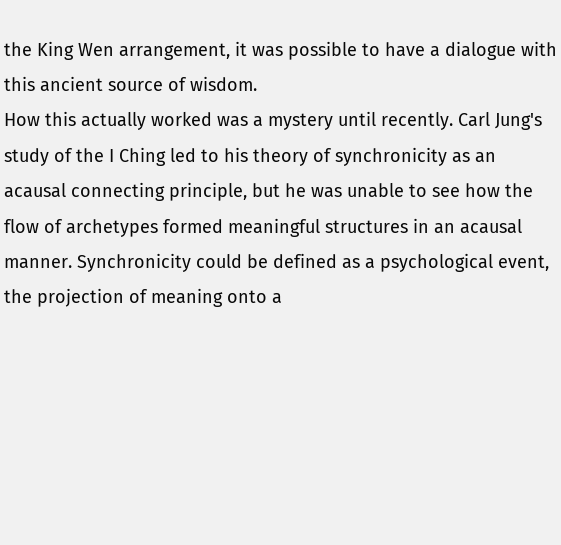the King Wen arrangement, it was possible to have a dialogue with this ancient source of wisdom.
How this actually worked was a mystery until recently. Carl Jung's study of the I Ching led to his theory of synchronicity as an acausal connecting principle, but he was unable to see how the flow of archetypes formed meaningful structures in an acausal manner. Synchronicity could be defined as a psychological event, the projection of meaning onto a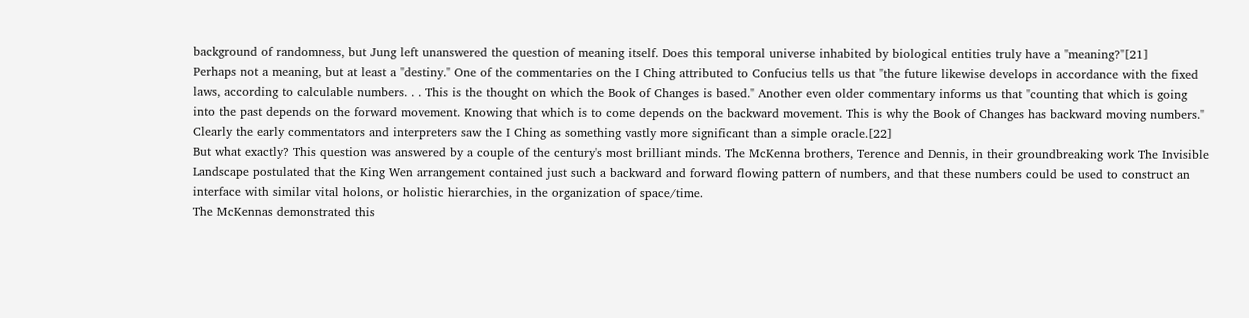background of randomness, but Jung left unanswered the question of meaning itself. Does this temporal universe inhabited by biological entities truly have a "meaning?"[21]
Perhaps not a meaning, but at least a "destiny." One of the commentaries on the I Ching attributed to Confucius tells us that "the future likewise develops in accordance with the fixed laws, according to calculable numbers. . . This is the thought on which the Book of Changes is based." Another even older commentary informs us that "counting that which is going into the past depends on the forward movement. Knowing that which is to come depends on the backward movement. This is why the Book of Changes has backward moving numbers." Clearly the early commentators and interpreters saw the I Ching as something vastly more significant than a simple oracle.[22]
But what exactly? This question was answered by a couple of the century's most brilliant minds. The McKenna brothers, Terence and Dennis, in their groundbreaking work The Invisible Landscape postulated that the King Wen arrangement contained just such a backward and forward flowing pattern of numbers, and that these numbers could be used to construct an interface with similar vital holons, or holistic hierarchies, in the organization of space/time.
The McKennas demonstrated this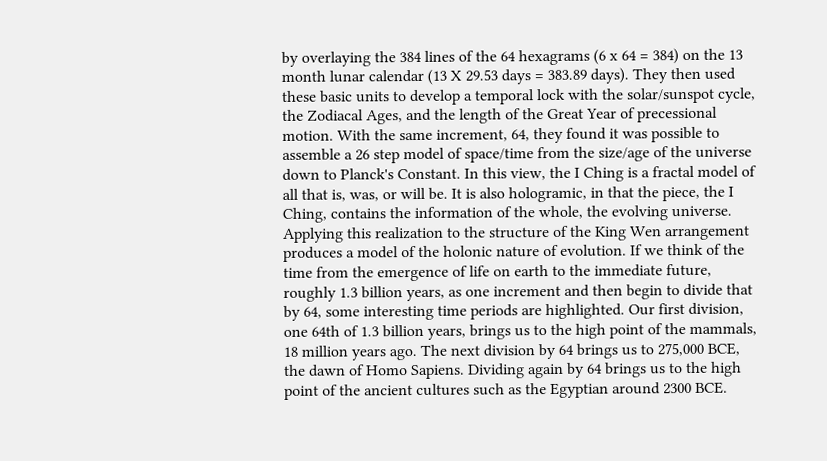by overlaying the 384 lines of the 64 hexagrams (6 x 64 = 384) on the 13 month lunar calendar (13 X 29.53 days = 383.89 days). They then used these basic units to develop a temporal lock with the solar/sunspot cycle, the Zodiacal Ages, and the length of the Great Year of precessional motion. With the same increment, 64, they found it was possible to assemble a 26 step model of space/time from the size/age of the universe down to Planck's Constant. In this view, the I Ching is a fractal model of all that is, was, or will be. It is also hologramic, in that the piece, the I Ching, contains the information of the whole, the evolving universe.
Applying this realization to the structure of the King Wen arrangement produces a model of the holonic nature of evolution. If we think of the time from the emergence of life on earth to the immediate future, roughly 1.3 billion years, as one increment and then begin to divide that by 64, some interesting time periods are highlighted. Our first division, one 64th of 1.3 billion years, brings us to the high point of the mammals, 18 million years ago. The next division by 64 brings us to 275,000 BCE, the dawn of Homo Sapiens. Dividing again by 64 brings us to the high point of the ancient cultures such as the Egyptian around 2300 BCE.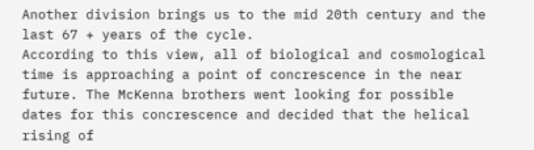Another division brings us to the mid 20th century and the last 67 + years of the cycle.
According to this view, all of biological and cosmological time is approaching a point of concrescence in the near future. The McKenna brothers went looking for possible dates for this concrescence and decided that the helical rising of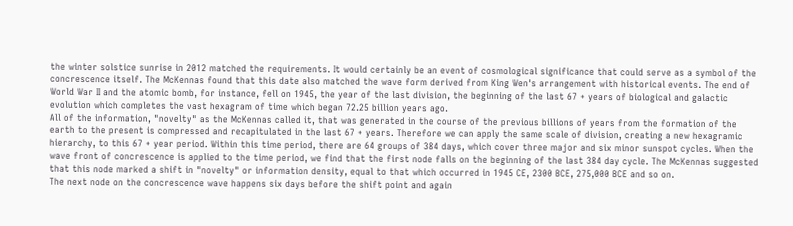the winter solstice sunrise in 2012 matched the requirements. It would certainly be an event of cosmological significance that could serve as a symbol of the concrescence itself. The McKennas found that this date also matched the wave form derived from King Wen's arrangement with historical events. The end of World War II and the atomic bomb, for instance, fell on 1945, the year of the last division, the beginning of the last 67 + years of biological and galactic evolution which completes the vast hexagram of time which began 72.25 billion years ago.
All of the information, "novelty" as the McKennas called it, that was generated in the course of the previous billions of years from the formation of the earth to the present is compressed and recapitulated in the last 67 + years. Therefore we can apply the same scale of division, creating a new hexagramic hierarchy, to this 67 + year period. Within this time period, there are 64 groups of 384 days, which cover three major and six minor sunspot cycles. When the wave front of concrescence is applied to the time period, we find that the first node falls on the beginning of the last 384 day cycle. The McKennas suggested that this node marked a shift in "novelty" or information density, equal to that which occurred in 1945 CE, 2300 BCE, 275,000 BCE and so on.
The next node on the concrescence wave happens six days before the shift point and again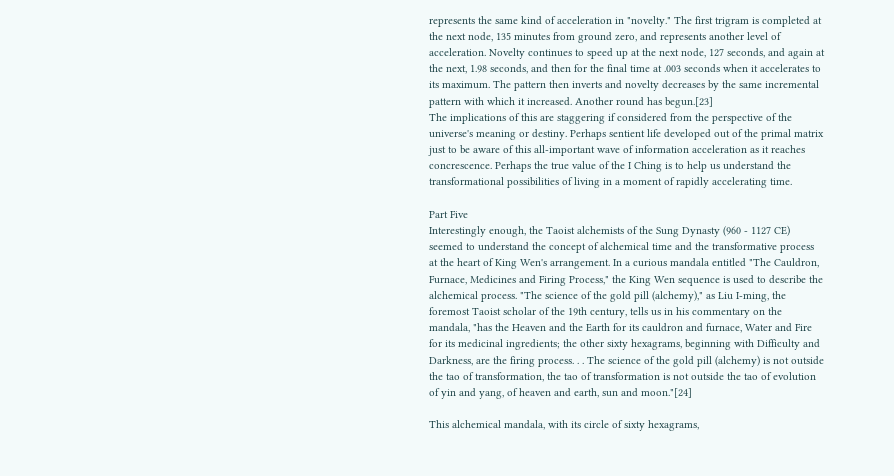represents the same kind of acceleration in "novelty." The first trigram is completed at the next node, 135 minutes from ground zero, and represents another level of acceleration. Novelty continues to speed up at the next node, 127 seconds, and again at the next, 1.98 seconds, and then for the final time at .003 seconds when it accelerates to its maximum. The pattern then inverts and novelty decreases by the same incremental pattern with which it increased. Another round has begun.[23]
The implications of this are staggering if considered from the perspective of the universe's meaning or destiny. Perhaps sentient life developed out of the primal matrix just to be aware of this all-important wave of information acceleration as it reaches concrescence. Perhaps the true value of the I Ching is to help us understand the transformational possibilities of living in a moment of rapidly accelerating time.

Part Five
Interestingly enough, the Taoist alchemists of the Sung Dynasty (960 - 1127 CE) seemed to understand the concept of alchemical time and the transformative process at the heart of King Wen's arrangement. In a curious mandala entitled "The Cauldron, Furnace, Medicines and Firing Process," the King Wen sequence is used to describe the alchemical process. "The science of the gold pill (alchemy)," as Liu I-ming, the foremost Taoist scholar of the 19th century, tells us in his commentary on the mandala, "has the Heaven and the Earth for its cauldron and furnace, Water and Fire for its medicinal ingredients; the other sixty hexagrams, beginning with Difficulty and Darkness, are the firing process. . . The science of the gold pill (alchemy) is not outside the tao of transformation, the tao of transformation is not outside the tao of evolution of yin and yang, of heaven and earth, sun and moon."[24]

This alchemical mandala, with its circle of sixty hexagrams,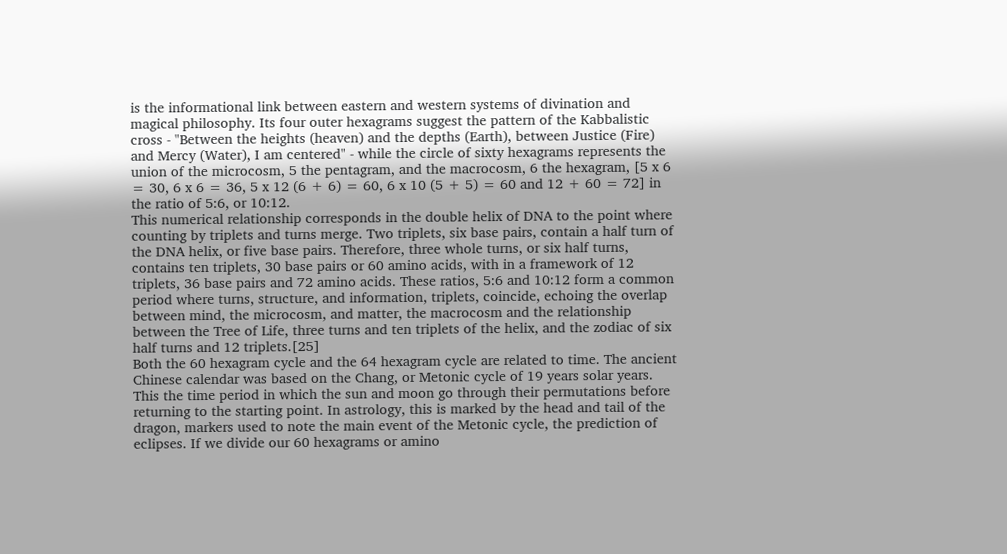is the informational link between eastern and western systems of divination and magical philosophy. Its four outer hexagrams suggest the pattern of the Kabbalistic cross - "Between the heights (heaven) and the depths (Earth), between Justice (Fire) and Mercy (Water), I am centered" - while the circle of sixty hexagrams represents the union of the microcosm, 5 the pentagram, and the macrocosm, 6 the hexagram, [5 x 6 = 30, 6 x 6 = 36, 5 x 12 (6 + 6) = 60, 6 x 10 (5 + 5) = 60 and 12 + 60 = 72] in the ratio of 5:6, or 10:12.
This numerical relationship corresponds in the double helix of DNA to the point where counting by triplets and turns merge. Two triplets, six base pairs, contain a half turn of the DNA helix, or five base pairs. Therefore, three whole turns, or six half turns, contains ten triplets, 30 base pairs or 60 amino acids, with in a framework of 12 triplets, 36 base pairs and 72 amino acids. These ratios, 5:6 and 10:12 form a common period where turns, structure, and information, triplets, coincide, echoing the overlap between mind, the microcosm, and matter, the macrocosm and the relationship between the Tree of Life, three turns and ten triplets of the helix, and the zodiac of six half turns and 12 triplets.[25]
Both the 60 hexagram cycle and the 64 hexagram cycle are related to time. The ancient Chinese calendar was based on the Chang, or Metonic cycle of 19 years solar years. This the time period in which the sun and moon go through their permutations before returning to the starting point. In astrology, this is marked by the head and tail of the dragon, markers used to note the main event of the Metonic cycle, the prediction of eclipses. If we divide our 60 hexagrams or amino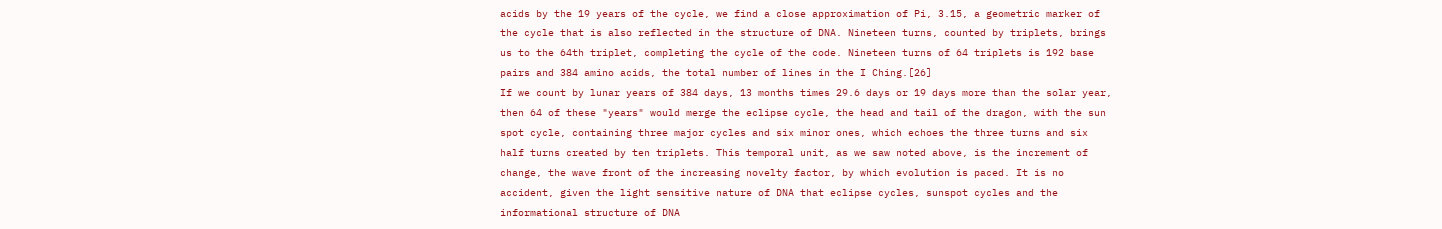acids by the 19 years of the cycle, we find a close approximation of Pi, 3.15, a geometric marker of the cycle that is also reflected in the structure of DNA. Nineteen turns, counted by triplets, brings us to the 64th triplet, completing the cycle of the code. Nineteen turns of 64 triplets is 192 base pairs and 384 amino acids, the total number of lines in the I Ching.[26]
If we count by lunar years of 384 days, 13 months times 29.6 days or 19 days more than the solar year, then 64 of these "years" would merge the eclipse cycle, the head and tail of the dragon, with the sun spot cycle, containing three major cycles and six minor ones, which echoes the three turns and six half turns created by ten triplets. This temporal unit, as we saw noted above, is the increment of change, the wave front of the increasing novelty factor, by which evolution is paced. It is no accident, given the light sensitive nature of DNA that eclipse cycles, sunspot cycles and the informational structure of DNA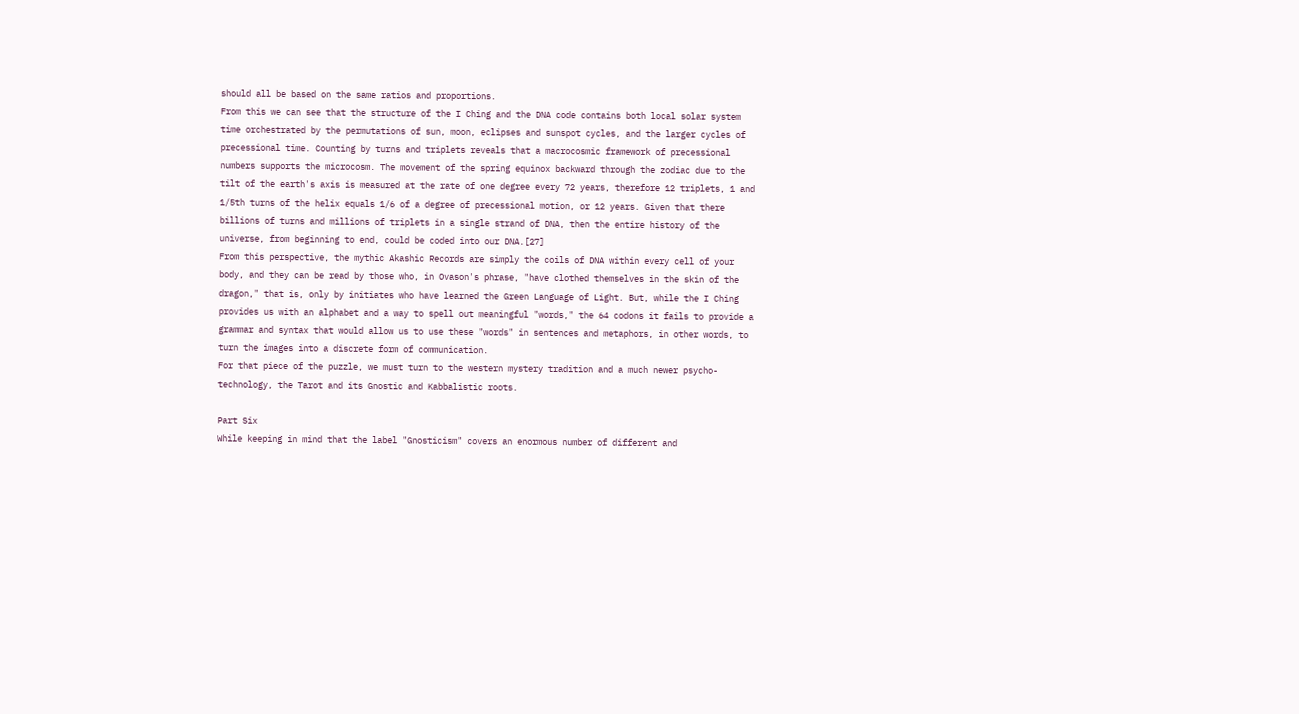should all be based on the same ratios and proportions.
From this we can see that the structure of the I Ching and the DNA code contains both local solar system time orchestrated by the permutations of sun, moon, eclipses and sunspot cycles, and the larger cycles of precessional time. Counting by turns and triplets reveals that a macrocosmic framework of precessional numbers supports the microcosm. The movement of the spring equinox backward through the zodiac due to the tilt of the earth's axis is measured at the rate of one degree every 72 years, therefore 12 triplets, 1 and 1/5th turns of the helix equals 1/6 of a degree of precessional motion, or 12 years. Given that there billions of turns and millions of triplets in a single strand of DNA, then the entire history of the universe, from beginning to end, could be coded into our DNA.[27]
From this perspective, the mythic Akashic Records are simply the coils of DNA within every cell of your body, and they can be read by those who, in Ovason's phrase, "have clothed themselves in the skin of the dragon," that is, only by initiates who have learned the Green Language of Light. But, while the I Ching provides us with an alphabet and a way to spell out meaningful "words," the 64 codons it fails to provide a grammar and syntax that would allow us to use these "words" in sentences and metaphors, in other words, to turn the images into a discrete form of communication.
For that piece of the puzzle, we must turn to the western mystery tradition and a much newer psycho-technology, the Tarot and its Gnostic and Kabbalistic roots.

Part Six
While keeping in mind that the label "Gnosticism" covers an enormous number of different and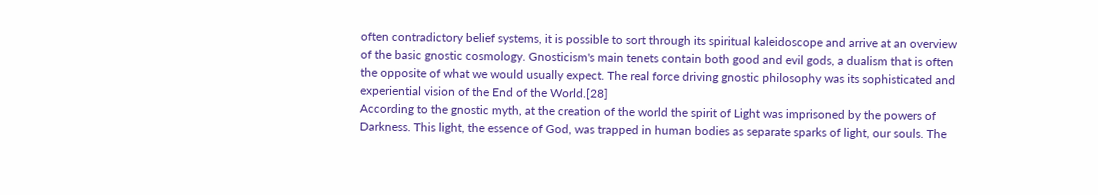often contradictory belief systems, it is possible to sort through its spiritual kaleidoscope and arrive at an overview of the basic gnostic cosmology. Gnosticism's main tenets contain both good and evil gods, a dualism that is often the opposite of what we would usually expect. The real force driving gnostic philosophy was its sophisticated and experiential vision of the End of the World.[28]
According to the gnostic myth, at the creation of the world the spirit of Light was imprisoned by the powers of Darkness. This light, the essence of God, was trapped in human bodies as separate sparks of light, our souls. The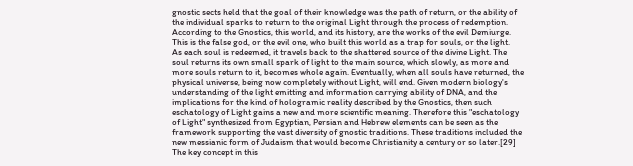gnostic sects held that the goal of their knowledge was the path of return, or the ability of the individual sparks to return to the original Light through the process of redemption. According to the Gnostics, this world, and its history, are the works of the evil Demiurge. This is the false god, or the evil one, who built this world as a trap for souls, or the light.
As each soul is redeemed, it travels back to the shattered source of the divine Light. The soul returns its own small spark of light to the main source, which slowly, as more and more souls return to it, becomes whole again. Eventually, when all souls have returned, the physical universe, being now completely without Light, will end. Given modern biology's understanding of the light emitting and information carrying ability of DNA, and the implications for the kind of hologramic reality described by the Gnostics, then such eschatology of Light gains a new and more scientific meaning. Therefore this "eschatology of Light" synthesized from Egyptian, Persian and Hebrew elements can be seen as the framework supporting the vast diversity of gnostic traditions. These traditions included the new messianic form of Judaism that would become Christianity a century or so later.[29]
The key concept in this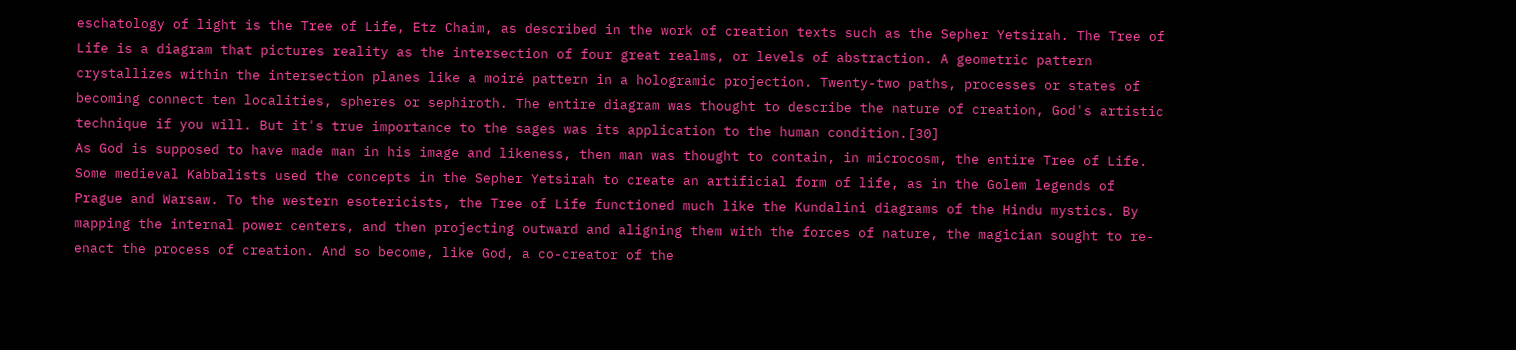eschatology of light is the Tree of Life, Etz Chaim, as described in the work of creation texts such as the Sepher Yetsirah. The Tree of Life is a diagram that pictures reality as the intersection of four great realms, or levels of abstraction. A geometric pattern crystallizes within the intersection planes like a moiré pattern in a hologramic projection. Twenty-two paths, processes or states of becoming connect ten localities, spheres or sephiroth. The entire diagram was thought to describe the nature of creation, God's artistic technique if you will. But it's true importance to the sages was its application to the human condition.[30]
As God is supposed to have made man in his image and likeness, then man was thought to contain, in microcosm, the entire Tree of Life. Some medieval Kabbalists used the concepts in the Sepher Yetsirah to create an artificial form of life, as in the Golem legends of Prague and Warsaw. To the western esotericists, the Tree of Life functioned much like the Kundalini diagrams of the Hindu mystics. By mapping the internal power centers, and then projecting outward and aligning them with the forces of nature, the magician sought to re-enact the process of creation. And so become, like God, a co-creator of the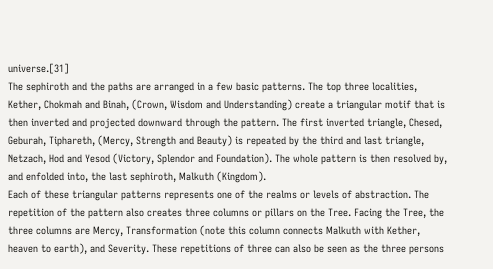universe.[31]
The sephiroth and the paths are arranged in a few basic patterns. The top three localities, Kether, Chokmah and Binah, (Crown, Wisdom and Understanding) create a triangular motif that is then inverted and projected downward through the pattern. The first inverted triangle, Chesed, Geburah, Tiphareth, (Mercy, Strength and Beauty) is repeated by the third and last triangle, Netzach, Hod and Yesod (Victory, Splendor and Foundation). The whole pattern is then resolved by, and enfolded into, the last sephiroth, Malkuth (Kingdom).
Each of these triangular patterns represents one of the realms or levels of abstraction. The repetition of the pattern also creates three columns or pillars on the Tree. Facing the Tree, the three columns are Mercy, Transformation (note this column connects Malkuth with Kether, heaven to earth), and Severity. These repetitions of three can also be seen as the three persons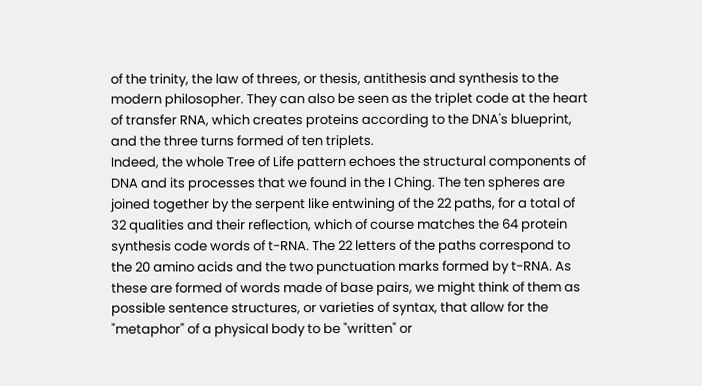of the trinity, the law of threes, or thesis, antithesis and synthesis to the modern philosopher. They can also be seen as the triplet code at the heart of transfer RNA, which creates proteins according to the DNA's blueprint, and the three turns formed of ten triplets.
Indeed, the whole Tree of Life pattern echoes the structural components of DNA and its processes that we found in the I Ching. The ten spheres are joined together by the serpent like entwining of the 22 paths, for a total of 32 qualities and their reflection, which of course matches the 64 protein synthesis code words of t-RNA. The 22 letters of the paths correspond to the 20 amino acids and the two punctuation marks formed by t-RNA. As these are formed of words made of base pairs, we might think of them as possible sentence structures, or varieties of syntax, that allow for the "metaphor" of a physical body to be "written" or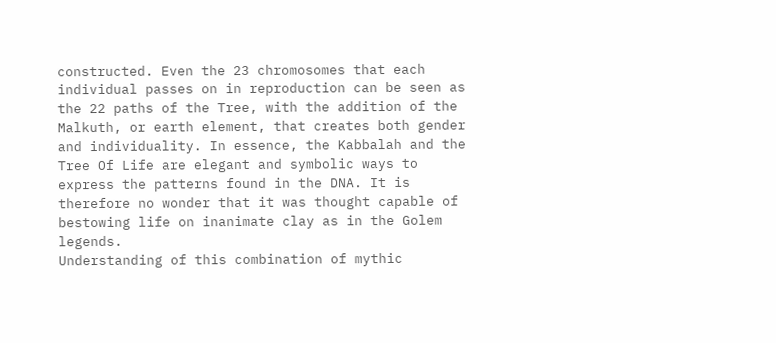constructed. Even the 23 chromosomes that each individual passes on in reproduction can be seen as the 22 paths of the Tree, with the addition of the Malkuth, or earth element, that creates both gender and individuality. In essence, the Kabbalah and the Tree Of Life are elegant and symbolic ways to express the patterns found in the DNA. It is therefore no wonder that it was thought capable of bestowing life on inanimate clay as in the Golem legends.
Understanding of this combination of mythic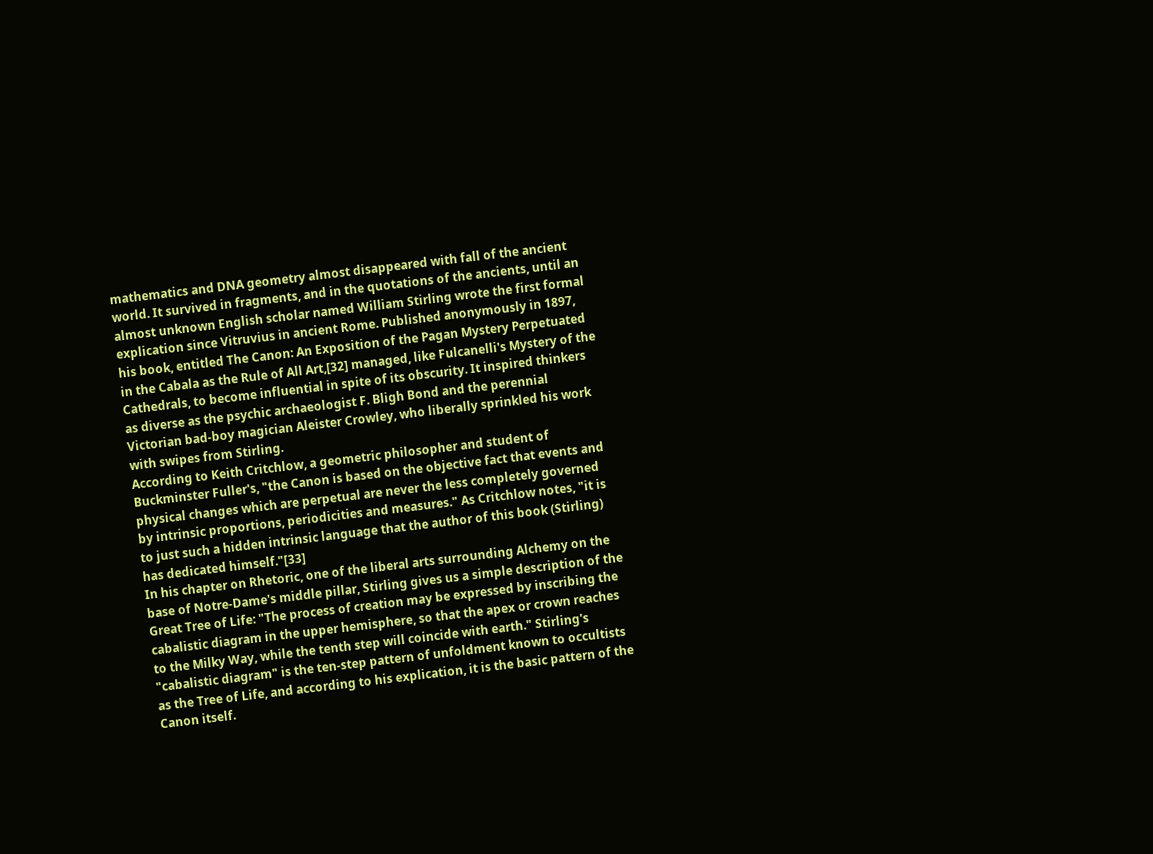mathematics and DNA geometry almost disappeared with fall of the ancient world. It survived in fragments, and in the quotations of the ancients, until an almost unknown English scholar named William Stirling wrote the first formal explication since Vitruvius in ancient Rome. Published anonymously in 1897, his book, entitled The Canon: An Exposition of the Pagan Mystery Perpetuated in the Cabala as the Rule of All Art,[32] managed, like Fulcanelli's Mystery of the Cathedrals, to become influential in spite of its obscurity. It inspired thinkers as diverse as the psychic archaeologist F. Bligh Bond and the perennial Victorian bad-boy magician Aleister Crowley, who liberally sprinkled his work with swipes from Stirling.
According to Keith Critchlow, a geometric philosopher and student of Buckminster Fuller's, "the Canon is based on the objective fact that events and physical changes which are perpetual are never the less completely governed by intrinsic proportions, periodicities and measures." As Critchlow notes, "it is to just such a hidden intrinsic language that the author of this book (Stirling) has dedicated himself."[33]
In his chapter on Rhetoric, one of the liberal arts surrounding Alchemy on the base of Notre-Dame's middle pillar, Stirling gives us a simple description of the Great Tree of Life: "The process of creation may be expressed by inscribing the cabalistic diagram in the upper hemisphere, so that the apex or crown reaches to the Milky Way, while the tenth step will coincide with earth." Stirling's "cabalistic diagram" is the ten-step pattern of unfoldment known to occultists as the Tree of Life, and according to his explication, it is the basic pattern of the Canon itself.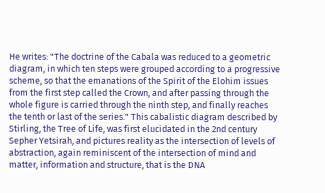He writes: "The doctrine of the Cabala was reduced to a geometric diagram, in which ten steps were grouped according to a progressive scheme, so that the emanations of the Spirit of the Elohim issues from the first step called the Crown, and after passing through the whole figure is carried through the ninth step, and finally reaches the tenth or last of the series." This cabalistic diagram described by Stirling, the Tree of Life, was first elucidated in the 2nd century Sepher Yetsirah, and pictures reality as the intersection of levels of abstraction, again reminiscent of the intersection of mind and matter, information and structure, that is the DNA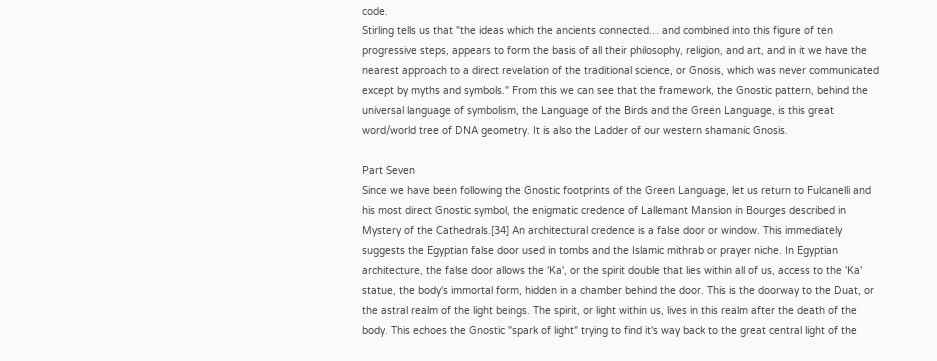code.
Stirling tells us that "the ideas which the ancients connected… and combined into this figure of ten progressive steps, appears to form the basis of all their philosophy, religion, and art, and in it we have the nearest approach to a direct revelation of the traditional science, or Gnosis, which was never communicated except by myths and symbols." From this we can see that the framework, the Gnostic pattern, behind the universal language of symbolism, the Language of the Birds and the Green Language, is this great word/world tree of DNA geometry. It is also the Ladder of our western shamanic Gnosis.

Part Seven
Since we have been following the Gnostic footprints of the Green Language, let us return to Fulcanelli and his most direct Gnostic symbol, the enigmatic credence of Lallemant Mansion in Bourges described in Mystery of the Cathedrals.[34] An architectural credence is a false door or window. This immediately suggests the Egyptian false door used in tombs and the Islamic mithrab or prayer niche. In Egyptian architecture, the false door allows the 'Ka', or the spirit double that lies within all of us, access to the 'Ka' statue, the body's immortal form, hidden in a chamber behind the door. This is the doorway to the Duat, or the astral realm of the light beings. The spirit, or light within us, lives in this realm after the death of the body. This echoes the Gnostic "spark of light" trying to find it's way back to the great central light of the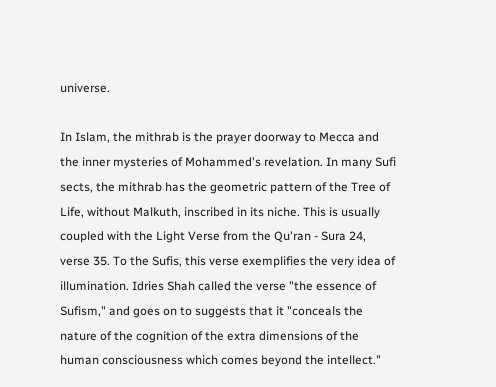universe.

In Islam, the mithrab is the prayer doorway to Mecca and the inner mysteries of Mohammed's revelation. In many Sufi sects, the mithrab has the geometric pattern of the Tree of Life, without Malkuth, inscribed in its niche. This is usually coupled with the Light Verse from the Qu'ran - Sura 24, verse 35. To the Sufis, this verse exemplifies the very idea of illumination. Idries Shah called the verse "the essence of Sufism," and goes on to suggests that it "conceals the nature of the cognition of the extra dimensions of the human consciousness which comes beyond the intellect."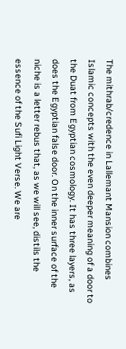The mithrab/credence in Lallemant Mansion combines Islamic concepts with the even deeper meaning of a door to the Duat from Egyptian cosmology. It has three layers, as does the Egyptian false door. On the inner surface of the niche is a letter rebus that, as we will see, distils the essence of the Sufi Light Verse. We are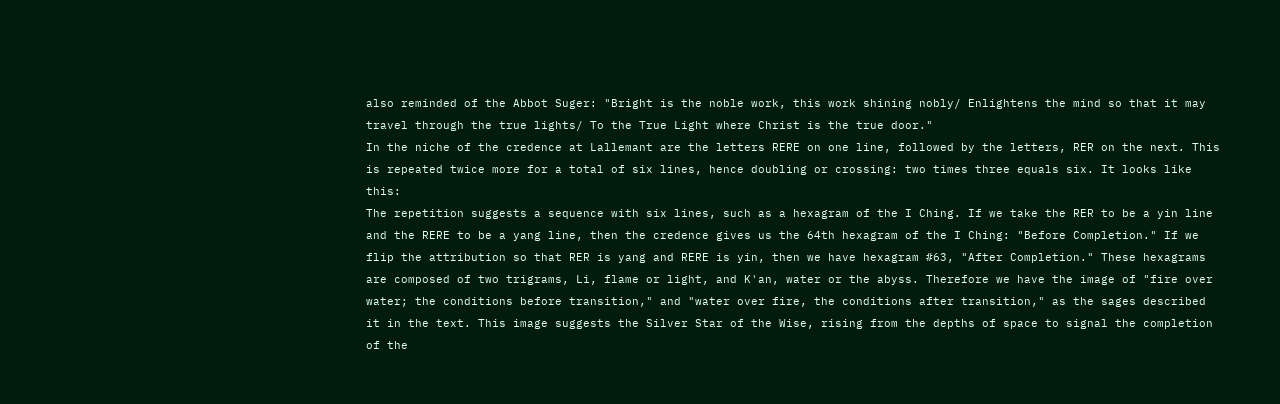also reminded of the Abbot Suger: "Bright is the noble work, this work shining nobly/ Enlightens the mind so that it may travel through the true lights/ To the True Light where Christ is the true door."
In the niche of the credence at Lallemant are the letters RERE on one line, followed by the letters, RER on the next. This is repeated twice more for a total of six lines, hence doubling or crossing: two times three equals six. It looks like this:
The repetition suggests a sequence with six lines, such as a hexagram of the I Ching. If we take the RER to be a yin line and the RERE to be a yang line, then the credence gives us the 64th hexagram of the I Ching: "Before Completion." If we flip the attribution so that RER is yang and RERE is yin, then we have hexagram #63, "After Completion." These hexagrams are composed of two trigrams, Li, flame or light, and K'an, water or the abyss. Therefore we have the image of "fire over water; the conditions before transition," and "water over fire, the conditions after transition," as the sages described it in the text. This image suggests the Silver Star of the Wise, rising from the depths of space to signal the completion of the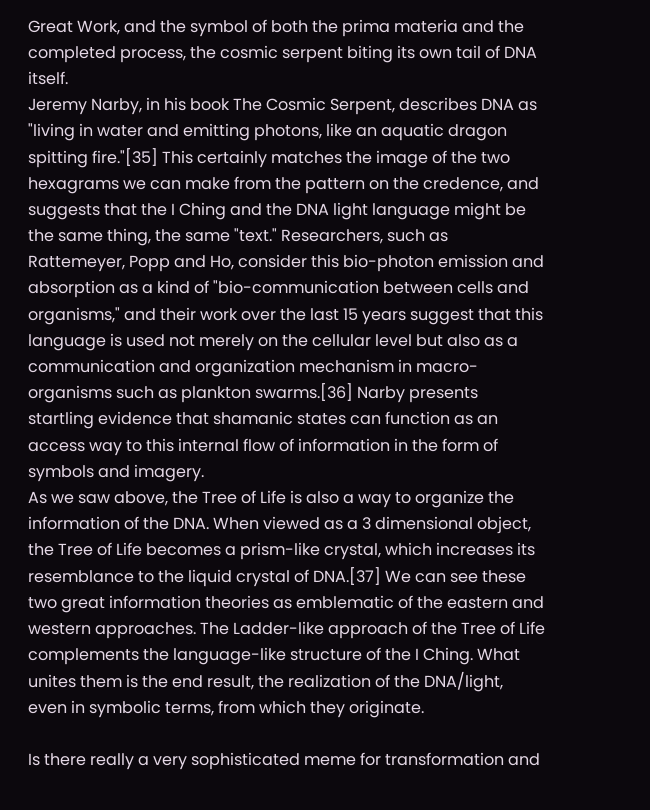Great Work, and the symbol of both the prima materia and the completed process, the cosmic serpent biting its own tail of DNA itself.
Jeremy Narby, in his book The Cosmic Serpent, describes DNA as "living in water and emitting photons, like an aquatic dragon spitting fire."[35] This certainly matches the image of the two hexagrams we can make from the pattern on the credence, and suggests that the I Ching and the DNA light language might be the same thing, the same "text." Researchers, such as Rattemeyer, Popp and Ho, consider this bio-photon emission and absorption as a kind of "bio-communication between cells and organisms," and their work over the last 15 years suggest that this language is used not merely on the cellular level but also as a communication and organization mechanism in macro-organisms such as plankton swarms.[36] Narby presents startling evidence that shamanic states can function as an access way to this internal flow of information in the form of symbols and imagery.
As we saw above, the Tree of Life is also a way to organize the information of the DNA. When viewed as a 3 dimensional object, the Tree of Life becomes a prism-like crystal, which increases its resemblance to the liquid crystal of DNA.[37] We can see these two great information theories as emblematic of the eastern and western approaches. The Ladder-like approach of the Tree of Life complements the language-like structure of the I Ching. What unites them is the end result, the realization of the DNA/light, even in symbolic terms, from which they originate.

Is there really a very sophisticated meme for transformation and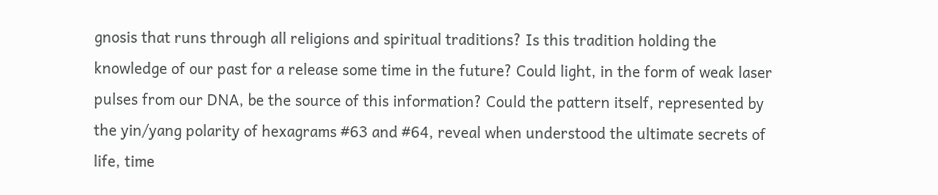gnosis that runs through all religions and spiritual traditions? Is this tradition holding the knowledge of our past for a release some time in the future? Could light, in the form of weak laser pulses from our DNA, be the source of this information? Could the pattern itself, represented by the yin/yang polarity of hexagrams #63 and #64, reveal when understood the ultimate secrets of life, time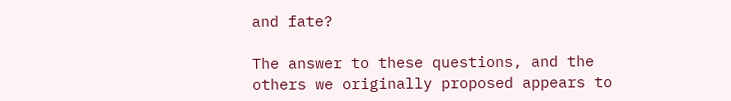and fate?

The answer to these questions, and the others we originally proposed appears to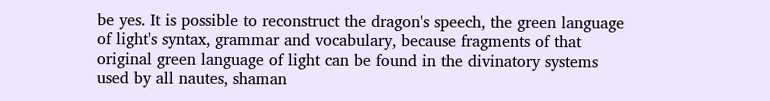be yes. It is possible to reconstruct the dragon's speech, the green language of light's syntax, grammar and vocabulary, because fragments of that original green language of light can be found in the divinatory systems used by all nautes, shaman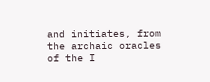and initiates, from the archaic oracles of the I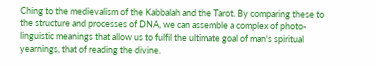Ching to the medievalism of the Kabbalah and the Tarot. By comparing these to the structure and processes of DNA, we can assemble a complex of photo-linguistic meanings that allow us to fulfil the ultimate goal of man's spiritual yearnings, that of reading the divine.